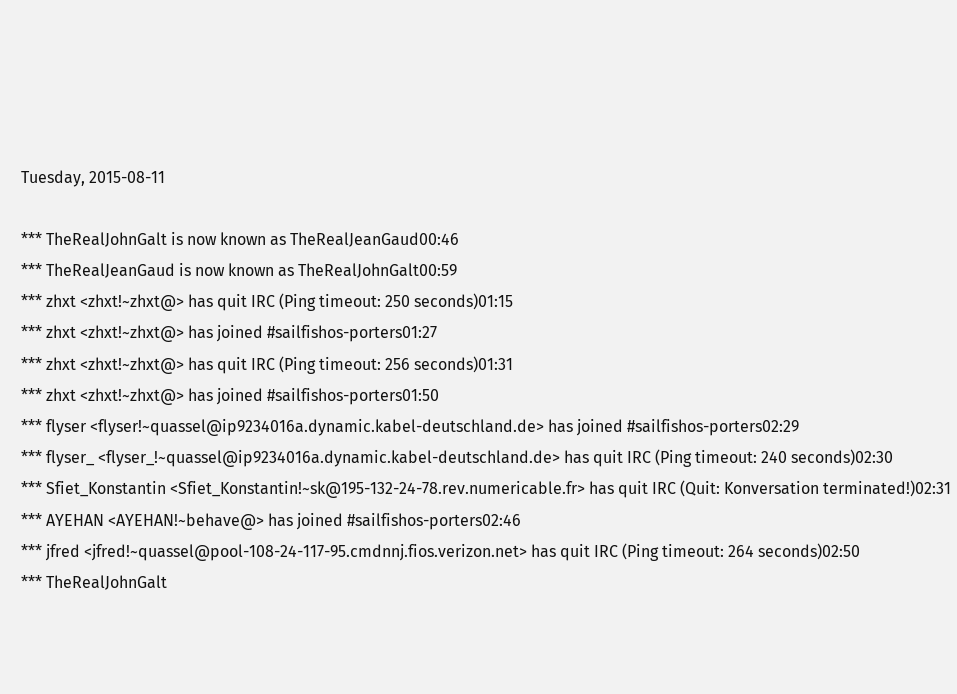Tuesday, 2015-08-11

*** TheRealJohnGalt is now known as TheRealJeanGaud00:46
*** TheRealJeanGaud is now known as TheRealJohnGalt00:59
*** zhxt <zhxt!~zhxt@> has quit IRC (Ping timeout: 250 seconds)01:15
*** zhxt <zhxt!~zhxt@> has joined #sailfishos-porters01:27
*** zhxt <zhxt!~zhxt@> has quit IRC (Ping timeout: 256 seconds)01:31
*** zhxt <zhxt!~zhxt@> has joined #sailfishos-porters01:50
*** flyser <flyser!~quassel@ip9234016a.dynamic.kabel-deutschland.de> has joined #sailfishos-porters02:29
*** flyser_ <flyser_!~quassel@ip9234016a.dynamic.kabel-deutschland.de> has quit IRC (Ping timeout: 240 seconds)02:30
*** Sfiet_Konstantin <Sfiet_Konstantin!~sk@195-132-24-78.rev.numericable.fr> has quit IRC (Quit: Konversation terminated!)02:31
*** AYEHAN <AYEHAN!~behave@> has joined #sailfishos-porters02:46
*** jfred <jfred!~quassel@pool-108-24-117-95.cmdnnj.fios.verizon.net> has quit IRC (Ping timeout: 264 seconds)02:50
*** TheRealJohnGalt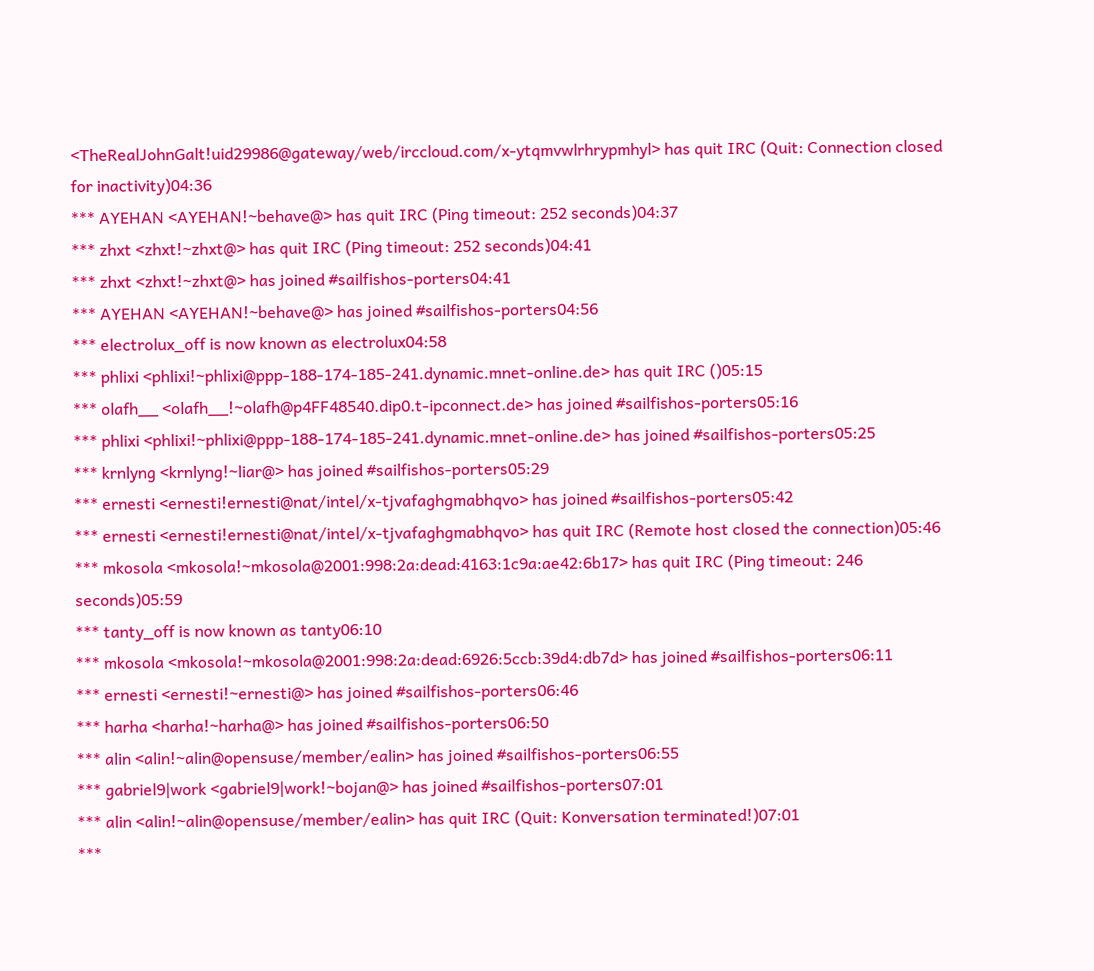<TheRealJohnGalt!uid29986@gateway/web/irccloud.com/x-ytqmvwlrhrypmhyl> has quit IRC (Quit: Connection closed for inactivity)04:36
*** AYEHAN <AYEHAN!~behave@> has quit IRC (Ping timeout: 252 seconds)04:37
*** zhxt <zhxt!~zhxt@> has quit IRC (Ping timeout: 252 seconds)04:41
*** zhxt <zhxt!~zhxt@> has joined #sailfishos-porters04:41
*** AYEHAN <AYEHAN!~behave@> has joined #sailfishos-porters04:56
*** electrolux_off is now known as electrolux04:58
*** phlixi <phlixi!~phlixi@ppp-188-174-185-241.dynamic.mnet-online.de> has quit IRC ()05:15
*** olafh__ <olafh__!~olafh@p4FF48540.dip0.t-ipconnect.de> has joined #sailfishos-porters05:16
*** phlixi <phlixi!~phlixi@ppp-188-174-185-241.dynamic.mnet-online.de> has joined #sailfishos-porters05:25
*** krnlyng <krnlyng!~liar@> has joined #sailfishos-porters05:29
*** ernesti <ernesti!ernesti@nat/intel/x-tjvafaghgmabhqvo> has joined #sailfishos-porters05:42
*** ernesti <ernesti!ernesti@nat/intel/x-tjvafaghgmabhqvo> has quit IRC (Remote host closed the connection)05:46
*** mkosola <mkosola!~mkosola@2001:998:2a:dead:4163:1c9a:ae42:6b17> has quit IRC (Ping timeout: 246 seconds)05:59
*** tanty_off is now known as tanty06:10
*** mkosola <mkosola!~mkosola@2001:998:2a:dead:6926:5ccb:39d4:db7d> has joined #sailfishos-porters06:11
*** ernesti <ernesti!~ernesti@> has joined #sailfishos-porters06:46
*** harha <harha!~harha@> has joined #sailfishos-porters06:50
*** alin <alin!~alin@opensuse/member/ealin> has joined #sailfishos-porters06:55
*** gabriel9|work <gabriel9|work!~bojan@> has joined #sailfishos-porters07:01
*** alin <alin!~alin@opensuse/member/ealin> has quit IRC (Quit: Konversation terminated!)07:01
***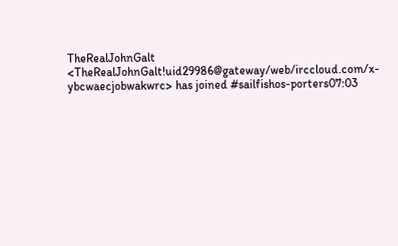TheRealJohnGalt <TheRealJohnGalt!uid29986@gateway/web/irccloud.com/x-ybcwaecjobwakwrc> has joined #sailfishos-porters07:03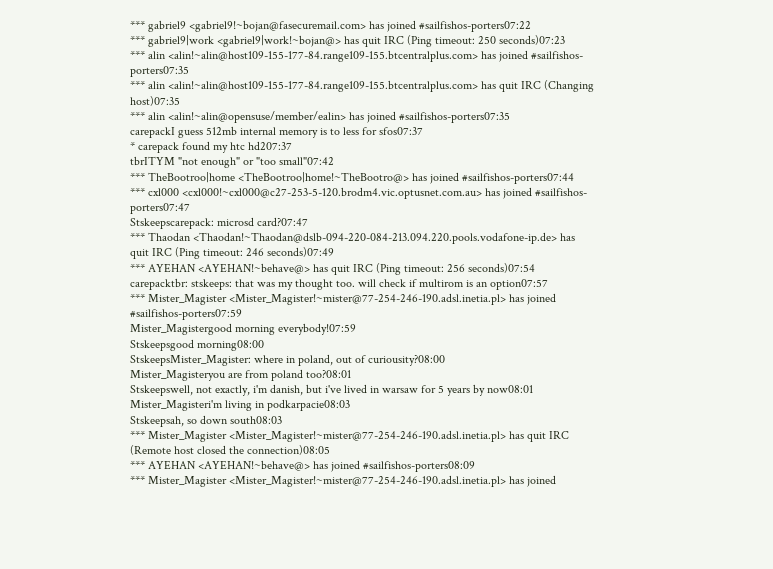*** gabriel9 <gabriel9!~bojan@fasecuremail.com> has joined #sailfishos-porters07:22
*** gabriel9|work <gabriel9|work!~bojan@> has quit IRC (Ping timeout: 250 seconds)07:23
*** alin <alin!~alin@host109-155-177-84.range109-155.btcentralplus.com> has joined #sailfishos-porters07:35
*** alin <alin!~alin@host109-155-177-84.range109-155.btcentralplus.com> has quit IRC (Changing host)07:35
*** alin <alin!~alin@opensuse/member/ealin> has joined #sailfishos-porters07:35
carepackI guess 512mb internal memory is to less for sfos07:37
* carepack found my htc hd207:37
tbrITYM "not enough" or "too small"07:42
*** TheBootroo|home <TheBootroo|home!~TheBootro@> has joined #sailfishos-porters07:44
*** cxl000 <cxl000!~cxl000@c27-253-5-120.brodm4.vic.optusnet.com.au> has joined #sailfishos-porters07:47
Stskeepscarepack: microsd card?07:47
*** Thaodan <Thaodan!~Thaodan@dslb-094-220-084-213.094.220.pools.vodafone-ip.de> has quit IRC (Ping timeout: 246 seconds)07:49
*** AYEHAN <AYEHAN!~behave@> has quit IRC (Ping timeout: 256 seconds)07:54
carepacktbr: stskeeps: that was my thought too. will check if multirom is an option07:57
*** Mister_Magister <Mister_Magister!~mister@77-254-246-190.adsl.inetia.pl> has joined #sailfishos-porters07:59
Mister_Magistergood morning everybody!07:59
Stskeepsgood morning08:00
StskeepsMister_Magister: where in poland, out of curiousity?08:00
Mister_Magisteryou are from poland too?08:01
Stskeepswell, not exactly, i'm danish, but i've lived in warsaw for 5 years by now08:01
Mister_Magisteri'm living in podkarpacie08:03
Stskeepsah, so down south08:03
*** Mister_Magister <Mister_Magister!~mister@77-254-246-190.adsl.inetia.pl> has quit IRC (Remote host closed the connection)08:05
*** AYEHAN <AYEHAN!~behave@> has joined #sailfishos-porters08:09
*** Mister_Magister <Mister_Magister!~mister@77-254-246-190.adsl.inetia.pl> has joined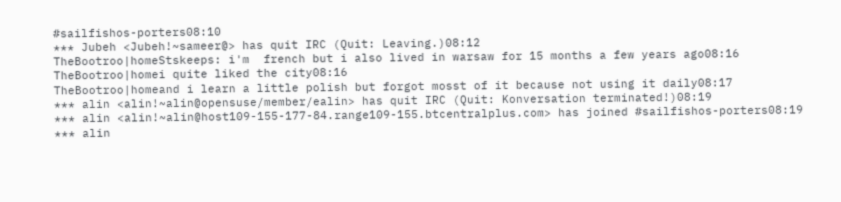#sailfishos-porters08:10
*** Jubeh <Jubeh!~sameer@> has quit IRC (Quit: Leaving.)08:12
TheBootroo|homeStskeeps: i'm  french but i also lived in warsaw for 15 months a few years ago08:16
TheBootroo|homei quite liked the city08:16
TheBootroo|homeand i learn a little polish but forgot mosst of it because not using it daily08:17
*** alin <alin!~alin@opensuse/member/ealin> has quit IRC (Quit: Konversation terminated!)08:19
*** alin <alin!~alin@host109-155-177-84.range109-155.btcentralplus.com> has joined #sailfishos-porters08:19
*** alin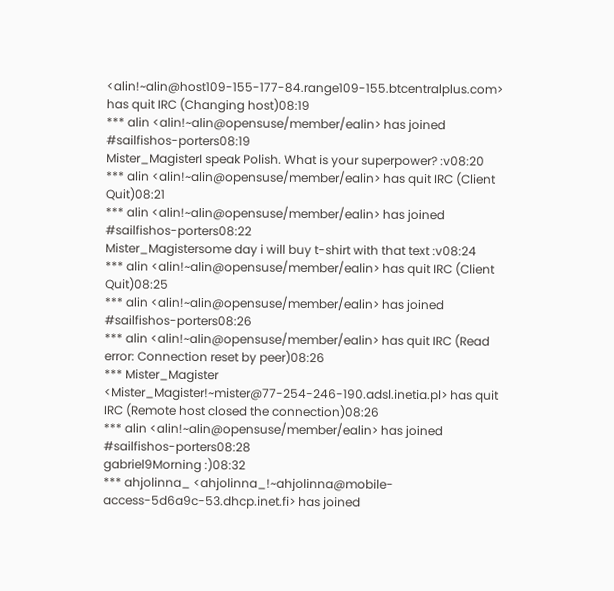<alin!~alin@host109-155-177-84.range109-155.btcentralplus.com> has quit IRC (Changing host)08:19
*** alin <alin!~alin@opensuse/member/ealin> has joined #sailfishos-porters08:19
Mister_MagisterI speak Polish. What is your superpower? :v08:20
*** alin <alin!~alin@opensuse/member/ealin> has quit IRC (Client Quit)08:21
*** alin <alin!~alin@opensuse/member/ealin> has joined #sailfishos-porters08:22
Mister_Magistersome day i will buy t-shirt with that text :v08:24
*** alin <alin!~alin@opensuse/member/ealin> has quit IRC (Client Quit)08:25
*** alin <alin!~alin@opensuse/member/ealin> has joined #sailfishos-porters08:26
*** alin <alin!~alin@opensuse/member/ealin> has quit IRC (Read error: Connection reset by peer)08:26
*** Mister_Magister <Mister_Magister!~mister@77-254-246-190.adsl.inetia.pl> has quit IRC (Remote host closed the connection)08:26
*** alin <alin!~alin@opensuse/member/ealin> has joined #sailfishos-porters08:28
gabriel9Morning :)08:32
*** ahjolinna_ <ahjolinna_!~ahjolinna@mobile-access-5d6a9c-53.dhcp.inet.fi> has joined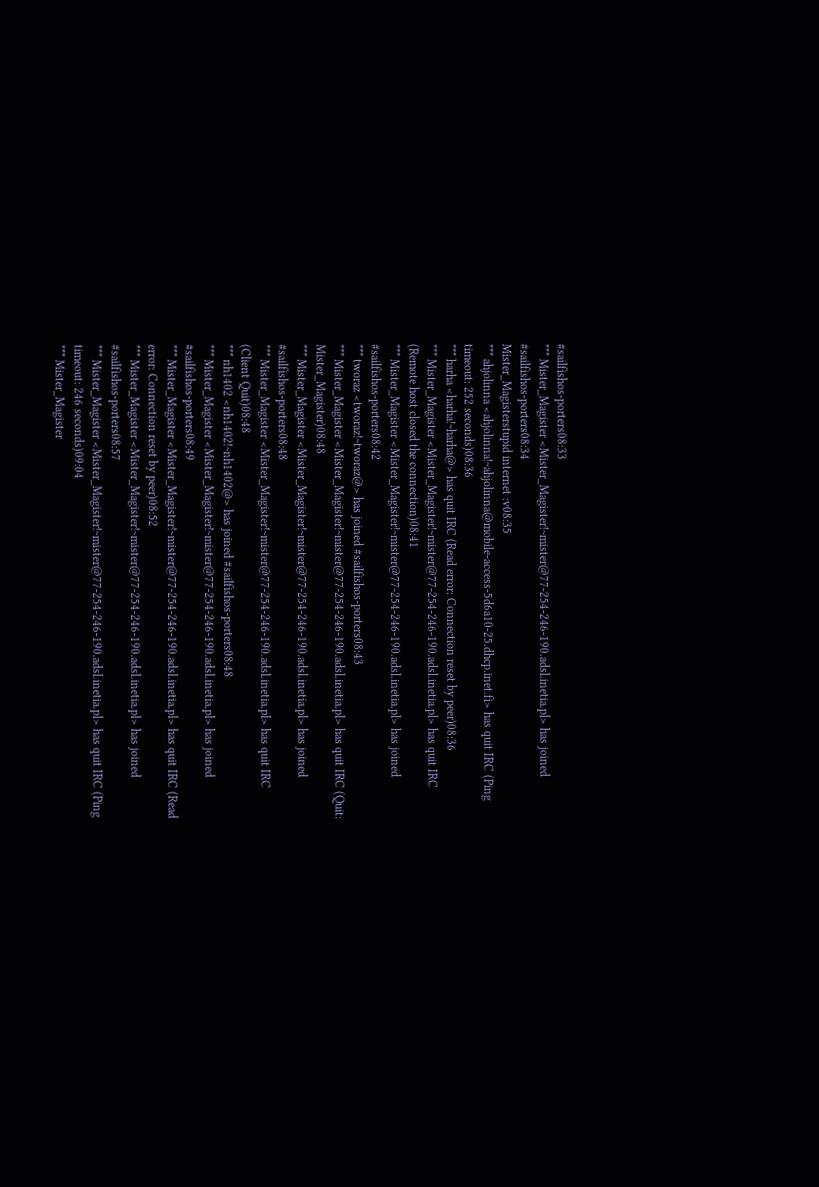#sailfishos-porters08:33
*** Mister_Magister <Mister_Magister!~mister@77-254-246-190.adsl.inetia.pl> has joined #sailfishos-porters08:34
Mister_Magisterstupid internet :v08:35
*** ahjolinna <ahjolinna!~ahjolinna@mobile-access-5d6a10-25.dhcp.inet.fi> has quit IRC (Ping timeout: 252 seconds)08:36
*** harha <harha!~harha@> has quit IRC (Read error: Connection reset by peer)08:36
*** Mister_Magister <Mister_Magister!~mister@77-254-246-190.adsl.inetia.pl> has quit IRC (Remote host closed the connection)08:41
*** Mister_Magister <Mister_Magister!~mister@77-254-246-190.adsl.inetia.pl> has joined #sailfishos-porters08:42
*** tworaz <tworaz!~tworaz@> has joined #sailfishos-porters08:43
*** Mister_Magister <Mister_Magister!~mister@77-254-246-190.adsl.inetia.pl> has quit IRC (Quit: Mister_Magister)08:48
*** Mister_Magister <Mister_Magister!~mister@77-254-246-190.adsl.inetia.pl> has joined #sailfishos-porters08:48
*** Mister_Magister <Mister_Magister!~mister@77-254-246-190.adsl.inetia.pl> has quit IRC (Client Quit)08:48
*** nh1402 <nh1402!~nh1402@> has joined #sailfishos-porters08:48
*** Mister_Magister <Mister_Magister!~mister@77-254-246-190.adsl.inetia.pl> has joined #sailfishos-porters08:49
*** Mister_Magister <Mister_Magister!~mister@77-254-246-190.adsl.inetia.pl> has quit IRC (Read error: Connection reset by peer)08:52
*** Mister_Magister <Mister_Magister!~mister@77-254-246-190.adsl.inetia.pl> has joined #sailfishos-porters08:57
*** Mister_Magister <Mister_Magister!~mister@77-254-246-190.adsl.inetia.pl> has quit IRC (Ping timeout: 246 seconds)09:04
*** Mister_Magister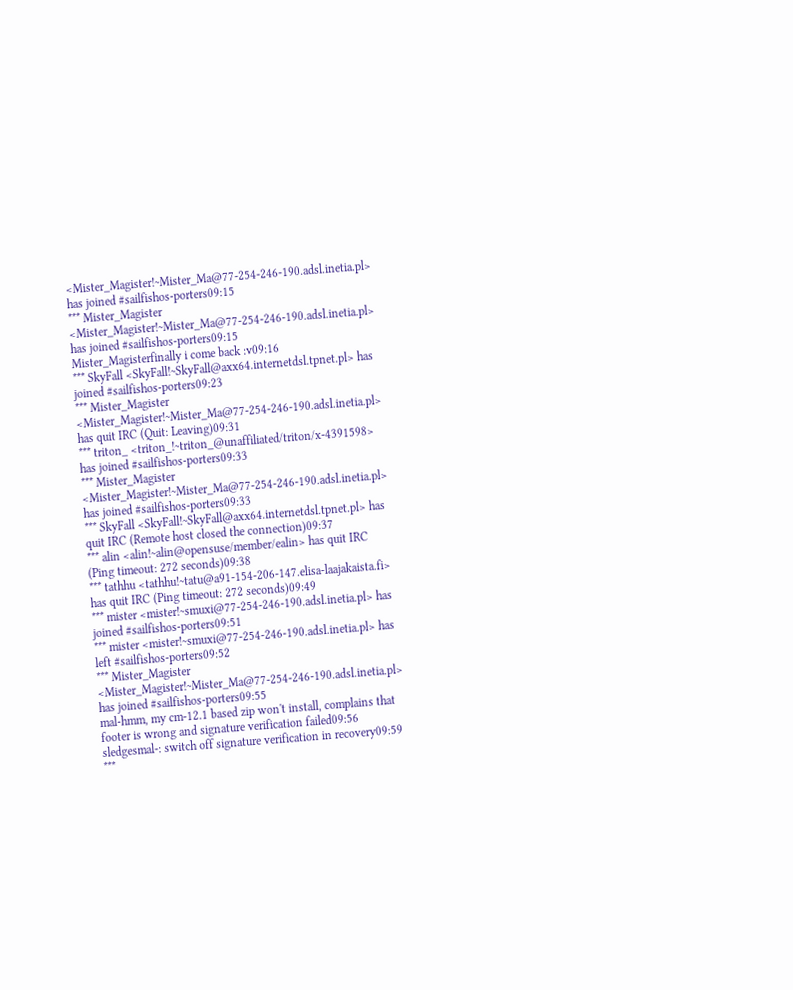<Mister_Magister!~Mister_Ma@77-254-246-190.adsl.inetia.pl> has joined #sailfishos-porters09:15
*** Mister_Magister <Mister_Magister!~Mister_Ma@77-254-246-190.adsl.inetia.pl> has joined #sailfishos-porters09:15
Mister_Magisterfinally i come back :v09:16
*** SkyFall <SkyFall!~SkyFall@axx64.internetdsl.tpnet.pl> has joined #sailfishos-porters09:23
*** Mister_Magister <Mister_Magister!~Mister_Ma@77-254-246-190.adsl.inetia.pl> has quit IRC (Quit: Leaving)09:31
*** triton_ <triton_!~triton_@unaffiliated/triton/x-4391598> has joined #sailfishos-porters09:33
*** Mister_Magister <Mister_Magister!~Mister_Ma@77-254-246-190.adsl.inetia.pl> has joined #sailfishos-porters09:33
*** SkyFall <SkyFall!~SkyFall@axx64.internetdsl.tpnet.pl> has quit IRC (Remote host closed the connection)09:37
*** alin <alin!~alin@opensuse/member/ealin> has quit IRC (Ping timeout: 272 seconds)09:38
*** tathhu <tathhu!~tatu@a91-154-206-147.elisa-laajakaista.fi> has quit IRC (Ping timeout: 272 seconds)09:49
*** mister <mister!~smuxi@77-254-246-190.adsl.inetia.pl> has joined #sailfishos-porters09:51
*** mister <mister!~smuxi@77-254-246-190.adsl.inetia.pl> has left #sailfishos-porters09:52
*** Mister_Magister <Mister_Magister!~Mister_Ma@77-254-246-190.adsl.inetia.pl> has joined #sailfishos-porters09:55
mal-hmm, my cm-12.1 based zip won't install, complains that footer is wrong and signature verification failed09:56
sledgesmal-: switch off signature verification in recovery09:59
***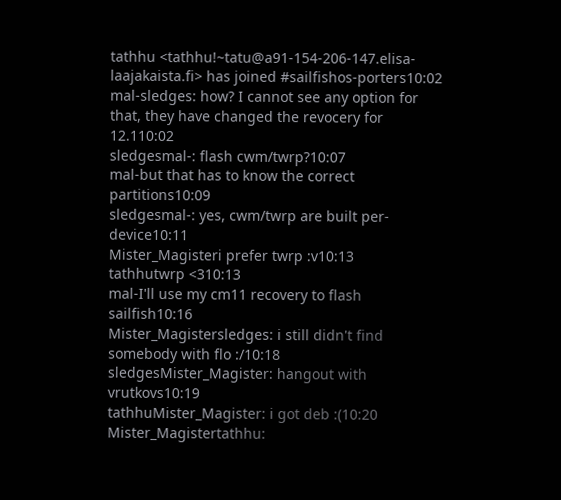tathhu <tathhu!~tatu@a91-154-206-147.elisa-laajakaista.fi> has joined #sailfishos-porters10:02
mal-sledges: how? I cannot see any option for that, they have changed the revocery for 12.110:02
sledgesmal-: flash cwm/twrp?10:07
mal-but that has to know the correct partitions10:09
sledgesmal-: yes, cwm/twrp are built per-device10:11
Mister_Magisteri prefer twrp :v10:13
tathhutwrp <310:13
mal-I'll use my cm11 recovery to flash sailfish10:16
Mister_Magistersledges: i still didn't find somebody with flo :/10:18
sledgesMister_Magister: hangout with vrutkovs10:19
tathhuMister_Magister: i got deb :(10:20
Mister_Magistertathhu: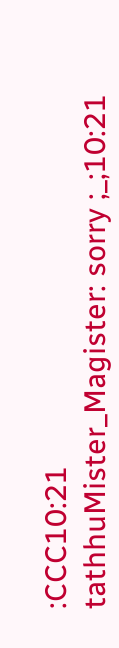:CCC10:21
tathhuMister_Magister: sorry ;_;10:21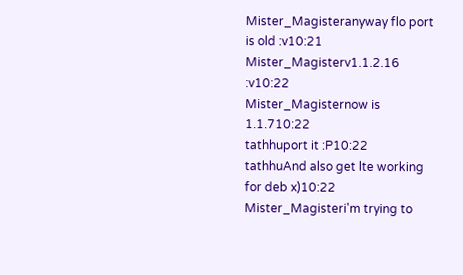Mister_Magisteranyway flo port is old :v10:21
Mister_Magisterv1.1.2.16 :v10:22
Mister_Magisternow is 1.1.710:22
tathhuport it :P10:22
tathhuAnd also get lte working for deb x)10:22
Mister_Magisteri'm trying to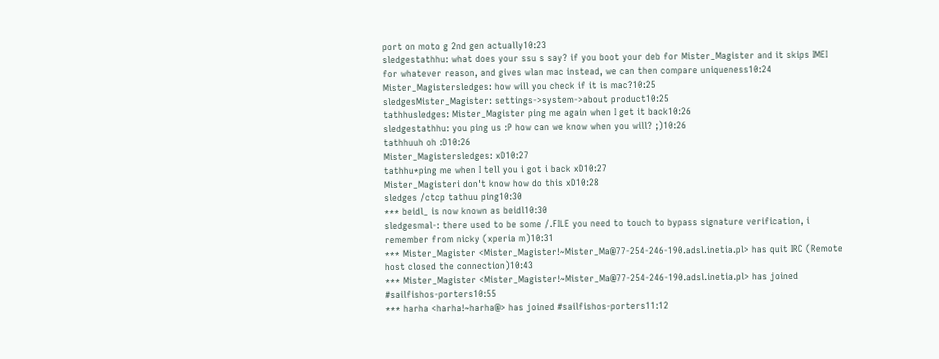port on moto g 2nd gen actually10:23
sledgestathhu: what does your ssu s say? if you boot your deb for Mister_Magister and it skips IMEI for whatever reason, and gives wlan mac instead, we can then compare uniqueness10:24
Mister_Magistersledges: how will you check if it is mac?10:25
sledgesMister_Magister: settings->system->about product10:25
tathhusledges: Mister_Magister ping me again when I get it back10:26
sledgestathhu: you ping us :P how can we know when you will? ;)10:26
tathhuuh oh :D10:26
Mister_Magistersledges: xD10:27
tathhu*ping me when I tell you i got i back xD10:27
Mister_Magisteri don't know how do this xD10:28
sledges /ctcp tathuu ping10:30
*** beidl_ is now known as beidl10:30
sledgesmal-: there used to be some /.FILE you need to touch to bypass signature verification, i remember from nicky (xperia m)10:31
*** Mister_Magister <Mister_Magister!~Mister_Ma@77-254-246-190.adsl.inetia.pl> has quit IRC (Remote host closed the connection)10:43
*** Mister_Magister <Mister_Magister!~Mister_Ma@77-254-246-190.adsl.inetia.pl> has joined #sailfishos-porters10:55
*** harha <harha!~harha@> has joined #sailfishos-porters11:12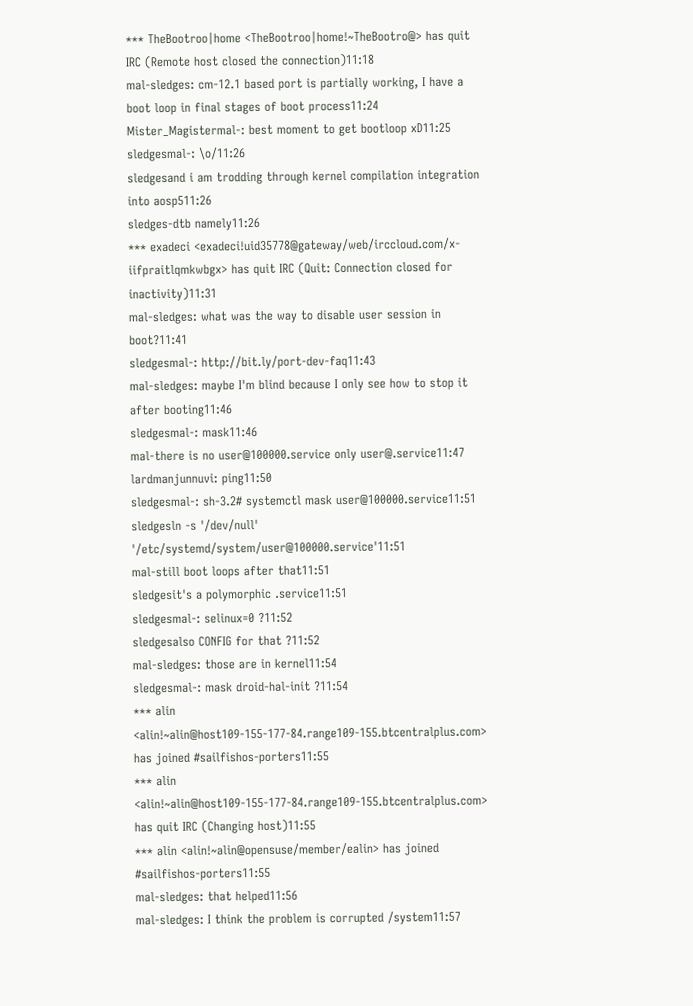*** TheBootroo|home <TheBootroo|home!~TheBootro@> has quit IRC (Remote host closed the connection)11:18
mal-sledges: cm-12.1 based port is partially working, I have a boot loop in final stages of boot process11:24
Mister_Magistermal-: best moment to get bootloop xD11:25
sledgesmal-: \o/11:26
sledgesand i am trodding through kernel compilation integration into aosp511:26
sledges-dtb namely11:26
*** exadeci <exadeci!uid35778@gateway/web/irccloud.com/x-iifpraitlqmkwbgx> has quit IRC (Quit: Connection closed for inactivity)11:31
mal-sledges: what was the way to disable user session in boot?11:41
sledgesmal-: http://bit.ly/port-dev-faq11:43
mal-sledges: maybe I'm blind because I only see how to stop it after booting11:46
sledgesmal-: mask11:46
mal-there is no user@100000.service only user@.service11:47
lardmanjunnuvi: ping11:50
sledgesmal-: sh-3.2# systemctl mask user@100000.service11:51
sledgesln -s '/dev/null' '/etc/systemd/system/user@100000.service'11:51
mal-still boot loops after that11:51
sledgesit's a polymorphic .service11:51
sledgesmal-: selinux=0 ?11:52
sledgesalso CONFIG for that ?11:52
mal-sledges: those are in kernel11:54
sledgesmal-: mask droid-hal-init ?11:54
*** alin <alin!~alin@host109-155-177-84.range109-155.btcentralplus.com> has joined #sailfishos-porters11:55
*** alin <alin!~alin@host109-155-177-84.range109-155.btcentralplus.com> has quit IRC (Changing host)11:55
*** alin <alin!~alin@opensuse/member/ealin> has joined #sailfishos-porters11:55
mal-sledges: that helped11:56
mal-sledges: I think the problem is corrupted /system11:57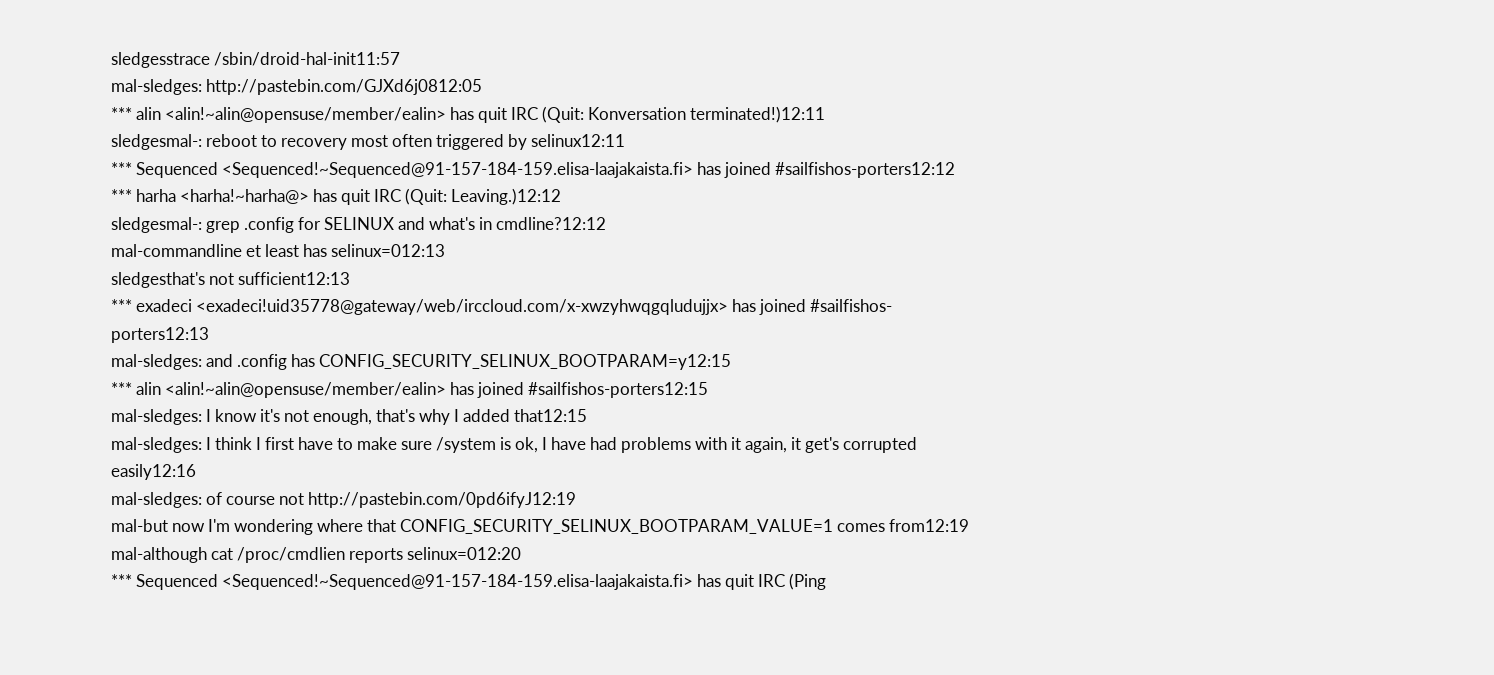sledgesstrace /sbin/droid-hal-init11:57
mal-sledges: http://pastebin.com/GJXd6j0812:05
*** alin <alin!~alin@opensuse/member/ealin> has quit IRC (Quit: Konversation terminated!)12:11
sledgesmal-: reboot to recovery most often triggered by selinux12:11
*** Sequenced <Sequenced!~Sequenced@91-157-184-159.elisa-laajakaista.fi> has joined #sailfishos-porters12:12
*** harha <harha!~harha@> has quit IRC (Quit: Leaving.)12:12
sledgesmal-: grep .config for SELINUX and what's in cmdline?12:12
mal-commandline et least has selinux=012:13
sledgesthat's not sufficient12:13
*** exadeci <exadeci!uid35778@gateway/web/irccloud.com/x-xwzyhwqgqludujjx> has joined #sailfishos-porters12:13
mal-sledges: and .config has CONFIG_SECURITY_SELINUX_BOOTPARAM=y12:15
*** alin <alin!~alin@opensuse/member/ealin> has joined #sailfishos-porters12:15
mal-sledges: I know it's not enough, that's why I added that12:15
mal-sledges: I think I first have to make sure /system is ok, I have had problems with it again, it get's corrupted easily12:16
mal-sledges: of course not http://pastebin.com/0pd6ifyJ12:19
mal-but now I'm wondering where that CONFIG_SECURITY_SELINUX_BOOTPARAM_VALUE=1 comes from12:19
mal-although cat /proc/cmdlien reports selinux=012:20
*** Sequenced <Sequenced!~Sequenced@91-157-184-159.elisa-laajakaista.fi> has quit IRC (Ping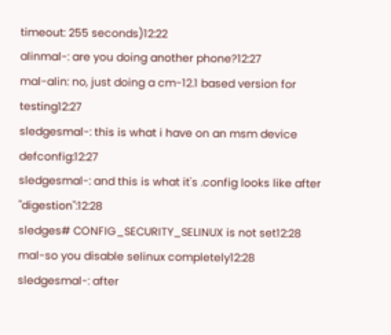timeout: 255 seconds)12:22
alinmal-: are you doing another phone?12:27
mal-alin: no, just doing a cm-12.1 based version for testing12:27
sledgesmal-: this is what i have on an msm device defconfig:12:27
sledgesmal-: and this is what it's .config looks like after "digestion":12:28
sledges# CONFIG_SECURITY_SELINUX is not set12:28
mal-so you disable selinux completely12:28
sledgesmal-: after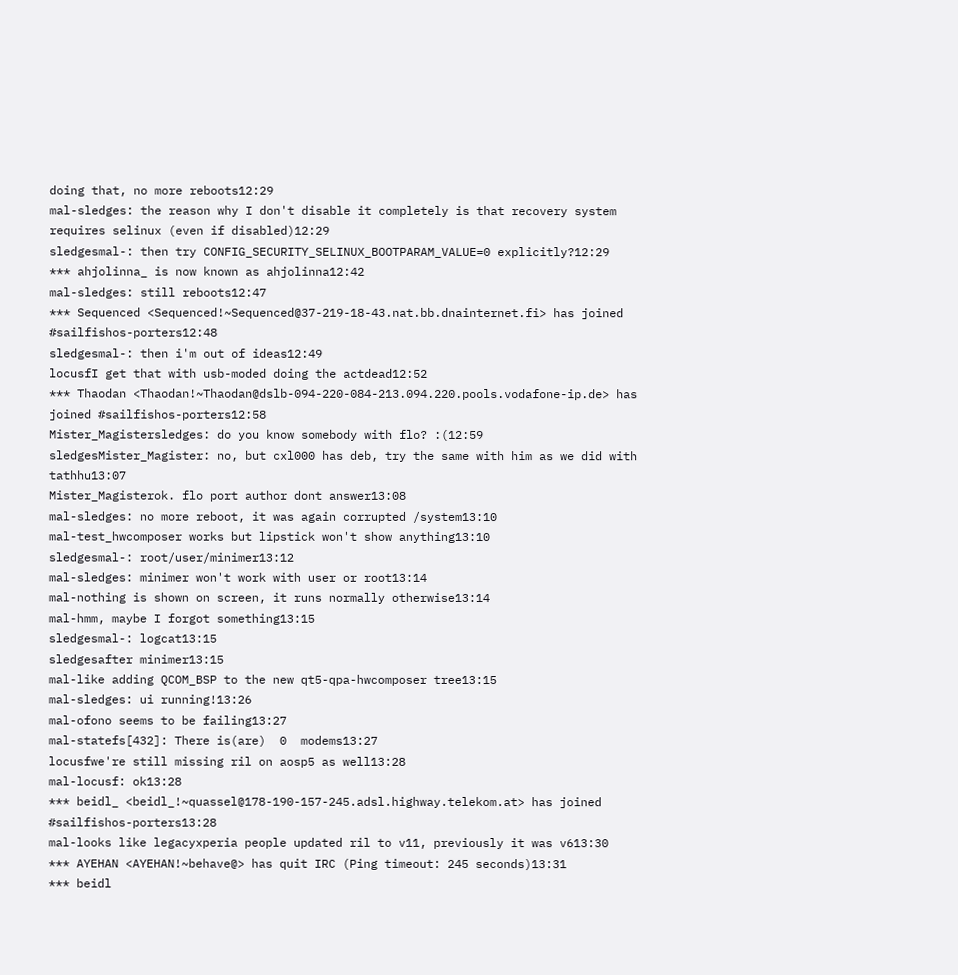doing that, no more reboots12:29
mal-sledges: the reason why I don't disable it completely is that recovery system requires selinux (even if disabled)12:29
sledgesmal-: then try CONFIG_SECURITY_SELINUX_BOOTPARAM_VALUE=0 explicitly?12:29
*** ahjolinna_ is now known as ahjolinna12:42
mal-sledges: still reboots12:47
*** Sequenced <Sequenced!~Sequenced@37-219-18-43.nat.bb.dnainternet.fi> has joined #sailfishos-porters12:48
sledgesmal-: then i'm out of ideas12:49
locusfI get that with usb-moded doing the actdead12:52
*** Thaodan <Thaodan!~Thaodan@dslb-094-220-084-213.094.220.pools.vodafone-ip.de> has joined #sailfishos-porters12:58
Mister_Magistersledges: do you know somebody with flo? :(12:59
sledgesMister_Magister: no, but cxl000 has deb, try the same with him as we did with tathhu13:07
Mister_Magisterok. flo port author dont answer13:08
mal-sledges: no more reboot, it was again corrupted /system13:10
mal-test_hwcomposer works but lipstick won't show anything13:10
sledgesmal-: root/user/minimer13:12
mal-sledges: minimer won't work with user or root13:14
mal-nothing is shown on screen, it runs normally otherwise13:14
mal-hmm, maybe I forgot something13:15
sledgesmal-: logcat13:15
sledgesafter minimer13:15
mal-like adding QCOM_BSP to the new qt5-qpa-hwcomposer tree13:15
mal-sledges: ui running!13:26
mal-ofono seems to be failing13:27
mal-statefs[432]: There is(are)  0  modems13:27
locusfwe're still missing ril on aosp5 as well13:28
mal-locusf: ok13:28
*** beidl_ <beidl_!~quassel@178-190-157-245.adsl.highway.telekom.at> has joined #sailfishos-porters13:28
mal-looks like legacyxperia people updated ril to v11, previously it was v613:30
*** AYEHAN <AYEHAN!~behave@> has quit IRC (Ping timeout: 245 seconds)13:31
*** beidl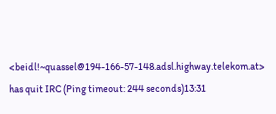<beidl!~quassel@194-166-57-148.adsl.highway.telekom.at> has quit IRC (Ping timeout: 244 seconds)13:31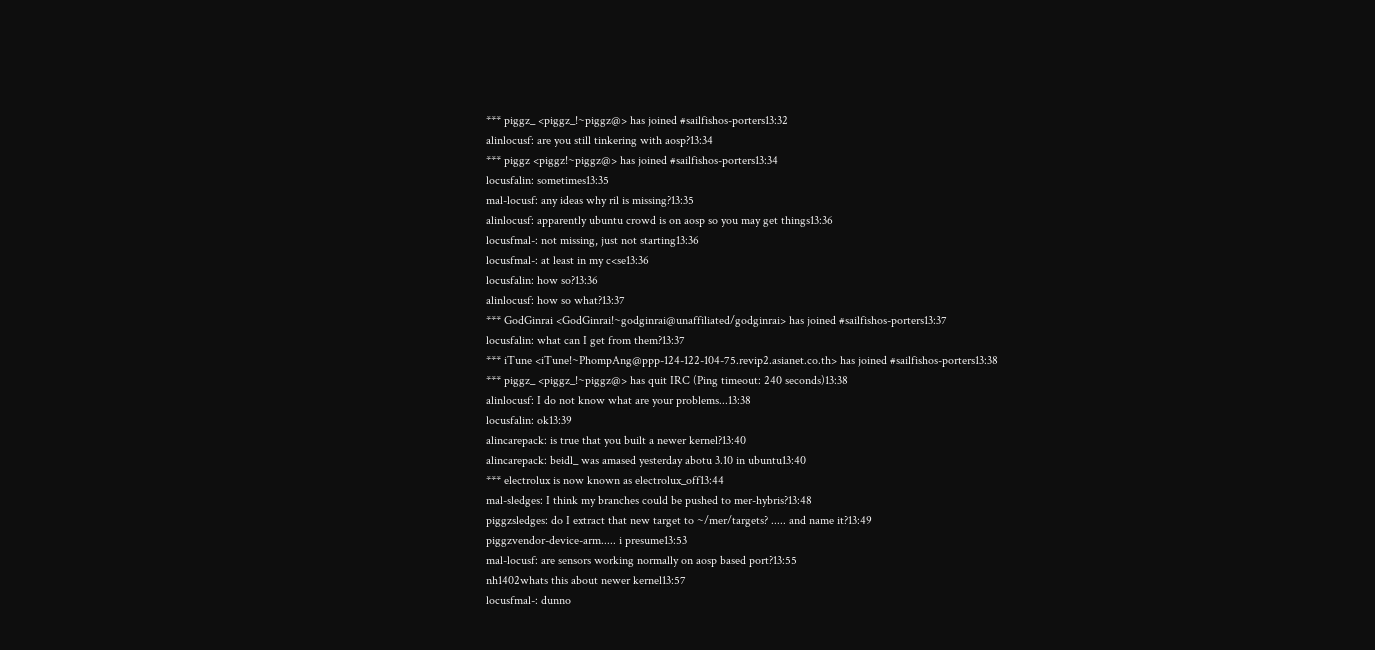*** piggz_ <piggz_!~piggz@> has joined #sailfishos-porters13:32
alinlocusf: are you still tinkering with aosp?13:34
*** piggz <piggz!~piggz@> has joined #sailfishos-porters13:34
locusfalin: sometimes13:35
mal-locusf: any ideas why ril is missing?13:35
alinlocusf: apparently ubuntu crowd is on aosp so you may get things13:36
locusfmal-: not missing, just not starting13:36
locusfmal-: at least in my c<se13:36
locusfalin: how so?13:36
alinlocusf: how so what?13:37
*** GodGinrai <GodGinrai!~godginrai@unaffiliated/godginrai> has joined #sailfishos-porters13:37
locusfalin: what can I get from them?13:37
*** iTune <iTune!~PhompAng@ppp-124-122-104-75.revip2.asianet.co.th> has joined #sailfishos-porters13:38
*** piggz_ <piggz_!~piggz@> has quit IRC (Ping timeout: 240 seconds)13:38
alinlocusf: I do not know what are your problems...13:38
locusfalin: ok13:39
alincarepack: is true that you built a newer kernel?13:40
alincarepack: beidl_ was amased yesterday abotu 3.10 in ubuntu13:40
*** electrolux is now known as electrolux_off13:44
mal-sledges: I think my branches could be pushed to mer-hybris?13:48
piggzsledges: do I extract that new target to ~/mer/targets? ..... and name it?13:49
piggzvendor-device-arm..... i presume13:53
mal-locusf: are sensors working normally on aosp based port?13:55
nh1402whats this about newer kernel13:57
locusfmal-: dunno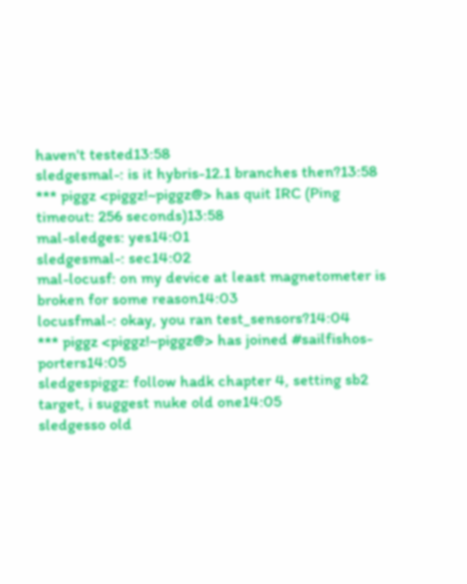haven't tested13:58
sledgesmal-: is it hybris-12.1 branches then?13:58
*** piggz <piggz!~piggz@> has quit IRC (Ping timeout: 256 seconds)13:58
mal-sledges: yes14:01
sledgesmal-: sec14:02
mal-locusf: on my device at least magnetometer is broken for some reason14:03
locusfmal-: okay, you ran test_sensors?14:04
*** piggz <piggz!~piggz@> has joined #sailfishos-porters14:05
sledgespiggz: follow hadk chapter 4, setting sb2 target, i suggest nuke old one14:05
sledgesso old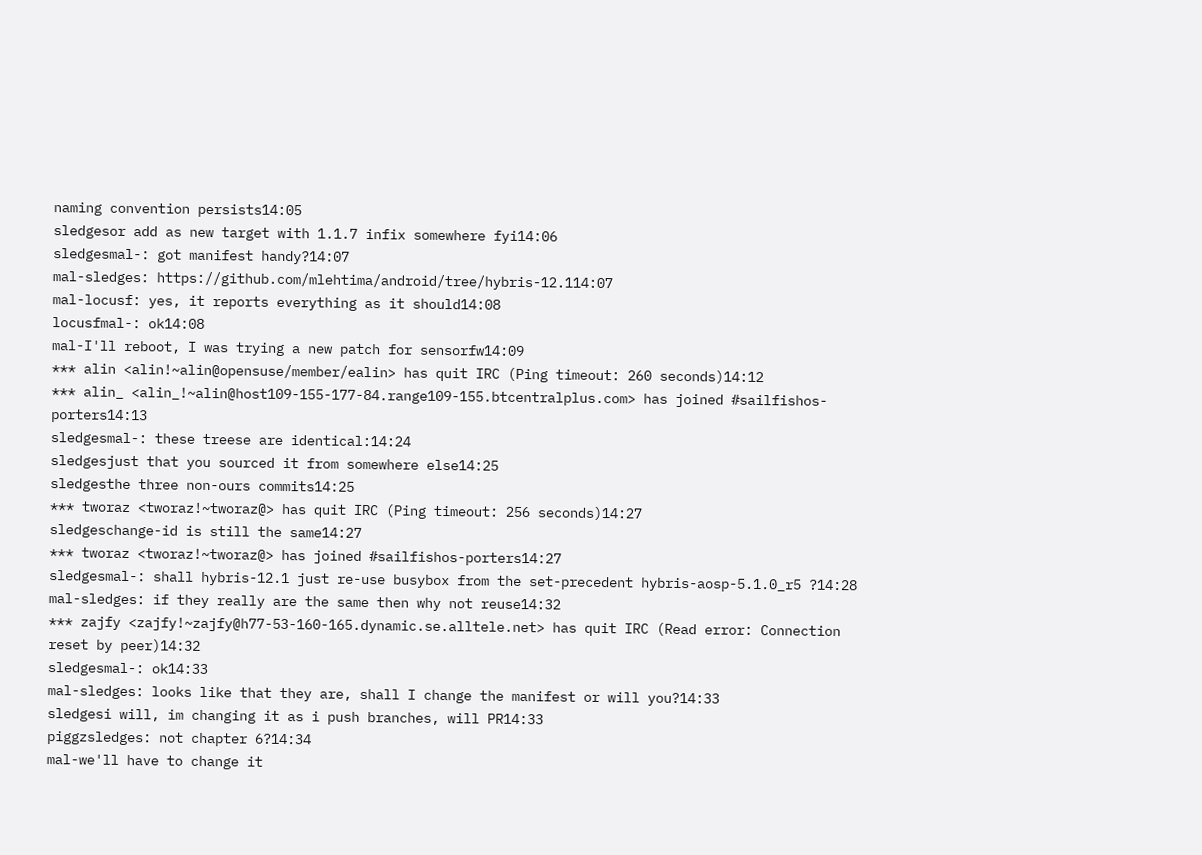naming convention persists14:05
sledgesor add as new target with 1.1.7 infix somewhere fyi14:06
sledgesmal-: got manifest handy?14:07
mal-sledges: https://github.com/mlehtima/android/tree/hybris-12.114:07
mal-locusf: yes, it reports everything as it should14:08
locusfmal-: ok14:08
mal-I'll reboot, I was trying a new patch for sensorfw14:09
*** alin <alin!~alin@opensuse/member/ealin> has quit IRC (Ping timeout: 260 seconds)14:12
*** alin_ <alin_!~alin@host109-155-177-84.range109-155.btcentralplus.com> has joined #sailfishos-porters14:13
sledgesmal-: these treese are identical:14:24
sledgesjust that you sourced it from somewhere else14:25
sledgesthe three non-ours commits14:25
*** tworaz <tworaz!~tworaz@> has quit IRC (Ping timeout: 256 seconds)14:27
sledgeschange-id is still the same14:27
*** tworaz <tworaz!~tworaz@> has joined #sailfishos-porters14:27
sledgesmal-: shall hybris-12.1 just re-use busybox from the set-precedent hybris-aosp-5.1.0_r5 ?14:28
mal-sledges: if they really are the same then why not reuse14:32
*** zajfy <zajfy!~zajfy@h77-53-160-165.dynamic.se.alltele.net> has quit IRC (Read error: Connection reset by peer)14:32
sledgesmal-: ok14:33
mal-sledges: looks like that they are, shall I change the manifest or will you?14:33
sledgesi will, im changing it as i push branches, will PR14:33
piggzsledges: not chapter 6?14:34
mal-we'll have to change it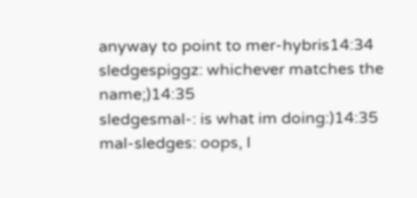anyway to point to mer-hybris14:34
sledgespiggz: whichever matches the name;)14:35
sledgesmal-: is what im doing:)14:35
mal-sledges: oops, I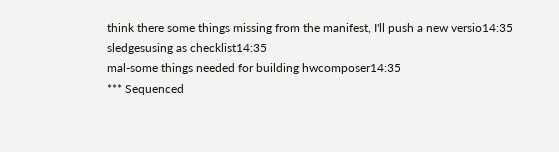think there some things missing from the manifest, I'll push a new versio14:35
sledgesusing as checklist14:35
mal-some things needed for building hwcomposer14:35
*** Sequenced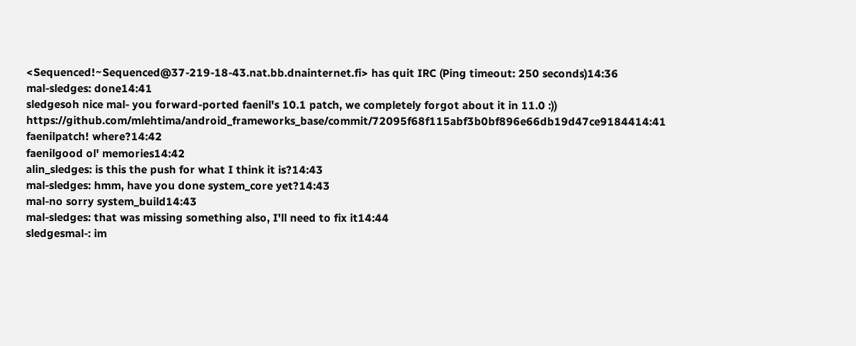<Sequenced!~Sequenced@37-219-18-43.nat.bb.dnainternet.fi> has quit IRC (Ping timeout: 250 seconds)14:36
mal-sledges: done14:41
sledgesoh nice mal- you forward-ported faenil's 10.1 patch, we completely forgot about it in 11.0 :)) https://github.com/mlehtima/android_frameworks_base/commit/72095f68f115abf3b0bf896e66db19d47ce9184414:41
faenilpatch! where?14:42
faenilgood ol' memories14:42
alin_sledges: is this the push for what I think it is?14:43
mal-sledges: hmm, have you done system_core yet?14:43
mal-no sorry system_build14:43
mal-sledges: that was missing something also, I'll need to fix it14:44
sledgesmal-: im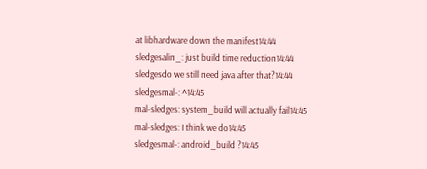at libhardware down the manifest14:44
sledgesalin_: just build time reduction14:44
sledgesdo we still need java after that?14:44
sledgesmal-: ^14:45
mal-sledges: system_build will actually fail14:45
mal-sledges: I think we do14:45
sledgesmal-: android_build ?14:45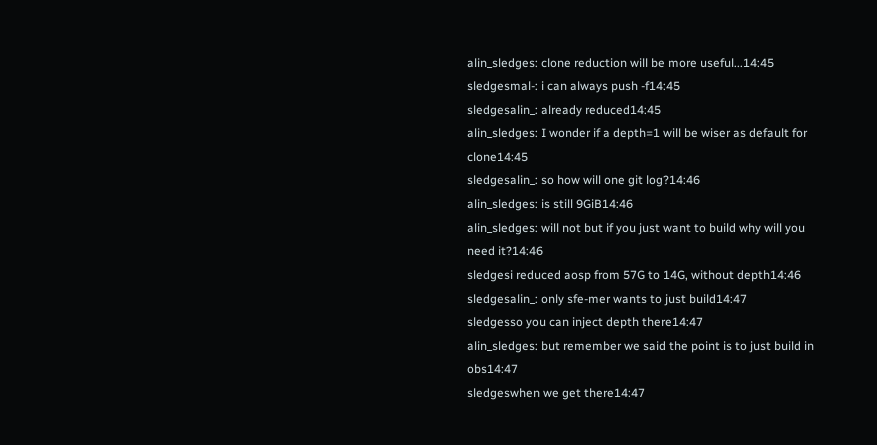alin_sledges: clone reduction will be more useful...14:45
sledgesmal-: i can always push -f14:45
sledgesalin_: already reduced14:45
alin_sledges: I wonder if a depth=1 will be wiser as default for clone14:45
sledgesalin_: so how will one git log?14:46
alin_sledges: is still 9GiB14:46
alin_sledges: will not but if you just want to build why will you need it?14:46
sledgesi reduced aosp from 57G to 14G, without depth14:46
sledgesalin_: only sfe-mer wants to just build14:47
sledgesso you can inject depth there14:47
alin_sledges: but remember we said the point is to just build in obs14:47
sledgeswhen we get there14:47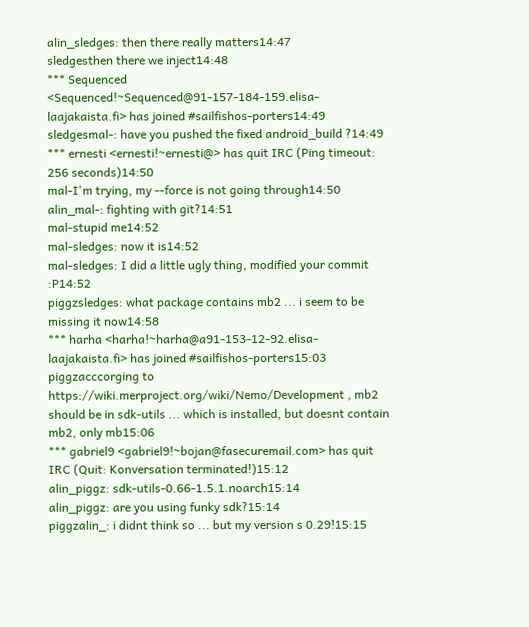alin_sledges: then there really matters14:47
sledgesthen there we inject14:48
*** Sequenced <Sequenced!~Sequenced@91-157-184-159.elisa-laajakaista.fi> has joined #sailfishos-porters14:49
sledgesmal-: have you pushed the fixed android_build ?14:49
*** ernesti <ernesti!~ernesti@> has quit IRC (Ping timeout: 256 seconds)14:50
mal-I'm trying, my --force is not going through14:50
alin_mal-: fighting with git?14:51
mal-stupid me14:52
mal-sledges: now it is14:52
mal-sledges: I did a little ugly thing, modified your commit :P14:52
piggzsledges: what package contains mb2 ... i seem to be missing it now14:58
*** harha <harha!~harha@a91-153-12-92.elisa-laajakaista.fi> has joined #sailfishos-porters15:03
piggzacccorging to https://wiki.merproject.org/wiki/Nemo/Development , mb2 should be in sdk-utils ... which is installed, but doesnt contain mb2, only mb15:06
*** gabriel9 <gabriel9!~bojan@fasecuremail.com> has quit IRC (Quit: Konversation terminated!)15:12
alin_piggz: sdk-utils-0.66-1.5.1.noarch15:14
alin_piggz: are you using funky sdk?15:14
piggzalin_: i didnt think so ... but my version s 0.29!15:15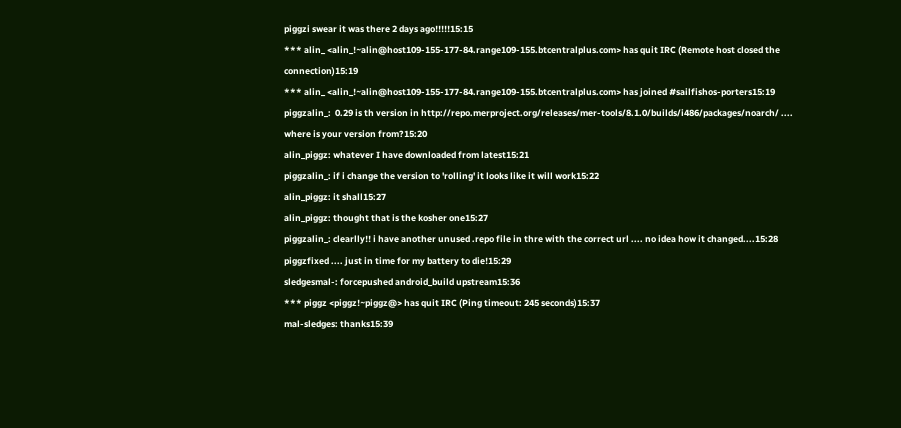piggzi swear it was there 2 days ago!!!!!15:15
*** alin_ <alin_!~alin@host109-155-177-84.range109-155.btcentralplus.com> has quit IRC (Remote host closed the connection)15:19
*** alin_ <alin_!~alin@host109-155-177-84.range109-155.btcentralplus.com> has joined #sailfishos-porters15:19
piggzalin_:  0.29 is th version in http://repo.merproject.org/releases/mer-tools/8.1.0/builds/i486/packages/noarch/ .... where is your version from?15:20
alin_piggz: whatever I have downloaded from latest15:21
piggzalin_: if i change the version to 'rolling' it looks like it will work15:22
alin_piggz: it shall15:27
alin_piggz: thought that is the kosher one15:27
piggzalin_: clearlly!! i have another unused .repo file in thre with the correct url .... no idea how it changed....15:28
piggzfixed .... just in time for my battery to die!15:29
sledgesmal-: forcepushed android_build upstream15:36
*** piggz <piggz!~piggz@> has quit IRC (Ping timeout: 245 seconds)15:37
mal-sledges: thanks15:39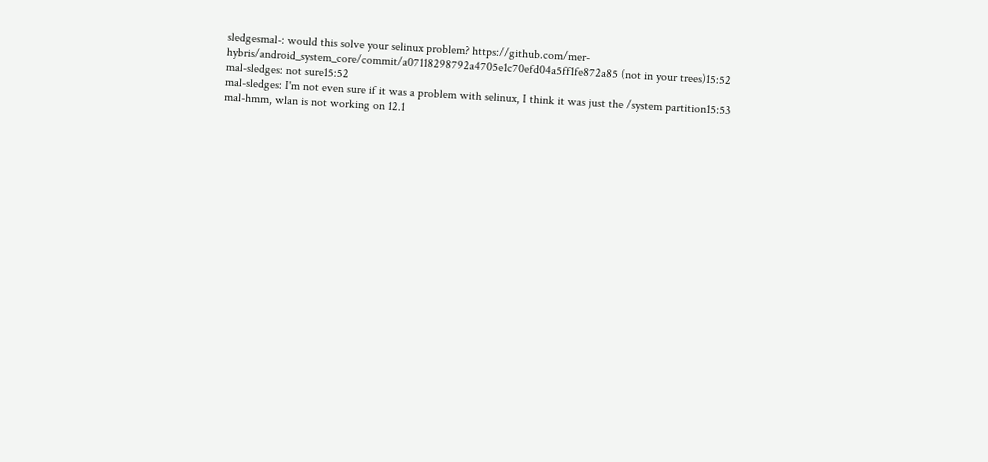sledgesmal-: would this solve your selinux problem? https://github.com/mer-hybris/android_system_core/commit/a07118298792a4705e1c70efd04a5ff1fe872a85 (not in your trees)15:52
mal-sledges: not sure15:52
mal-sledges: I'm not even sure if it was a problem with selinux, I think it was just the /system partition15:53
mal-hmm, wlan is not working on 12.1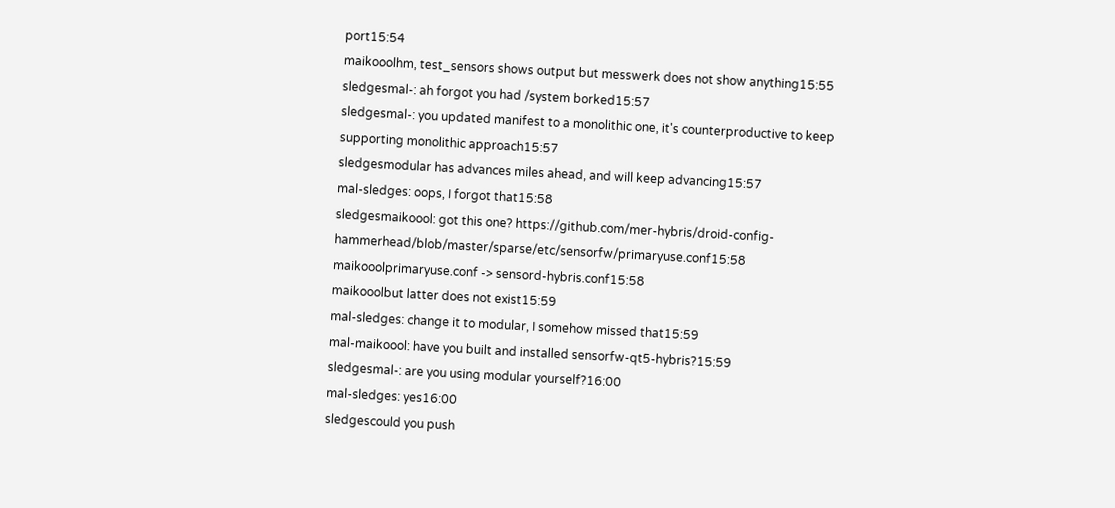port15:54
maikooolhm, test_sensors shows output but messwerk does not show anything15:55
sledgesmal-: ah forgot you had /system borked15:57
sledgesmal-: you updated manifest to a monolithic one, it's counterproductive to keep supporting monolithic approach15:57
sledgesmodular has advances miles ahead, and will keep advancing15:57
mal-sledges: oops, I forgot that15:58
sledgesmaikoool: got this one? https://github.com/mer-hybris/droid-config-hammerhead/blob/master/sparse/etc/sensorfw/primaryuse.conf15:58
maikooolprimaryuse.conf -> sensord-hybris.conf15:58
maikooolbut latter does not exist15:59
mal-sledges: change it to modular, I somehow missed that15:59
mal-maikoool: have you built and installed sensorfw-qt5-hybris?15:59
sledgesmal-: are you using modular yourself?16:00
mal-sledges: yes16:00
sledgescould you push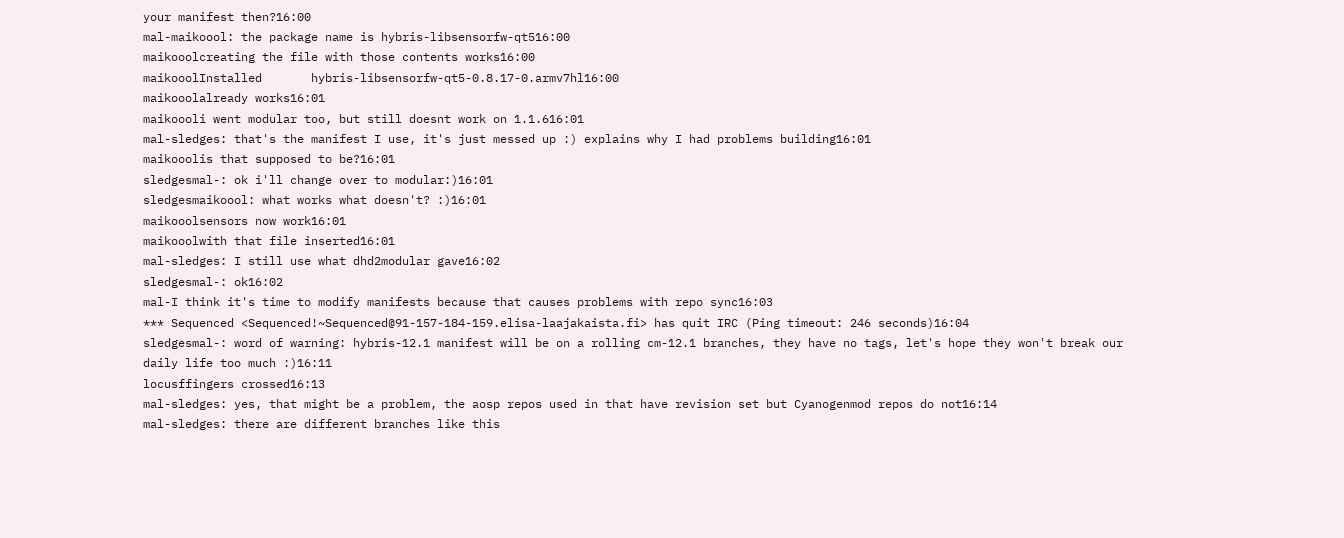your manifest then?16:00
mal-maikoool: the package name is hybris-libsensorfw-qt516:00
maikooolcreating the file with those contents works16:00
maikooolInstalled       hybris-libsensorfw-qt5-0.8.17-0.armv7hl16:00
maikooolalready works16:01
maikoooli went modular too, but still doesnt work on 1.1.616:01
mal-sledges: that's the manifest I use, it's just messed up :) explains why I had problems building16:01
maikooolis that supposed to be?16:01
sledgesmal-: ok i'll change over to modular:)16:01
sledgesmaikoool: what works what doesn't? :)16:01
maikooolsensors now work16:01
maikooolwith that file inserted16:01
mal-sledges: I still use what dhd2modular gave16:02
sledgesmal-: ok16:02
mal-I think it's time to modify manifests because that causes problems with repo sync16:03
*** Sequenced <Sequenced!~Sequenced@91-157-184-159.elisa-laajakaista.fi> has quit IRC (Ping timeout: 246 seconds)16:04
sledgesmal-: word of warning: hybris-12.1 manifest will be on a rolling cm-12.1 branches, they have no tags, let's hope they won't break our daily life too much :)16:11
locusffingers crossed16:13
mal-sledges: yes, that might be a problem, the aosp repos used in that have revision set but Cyanogenmod repos do not16:14
mal-sledges: there are different branches like this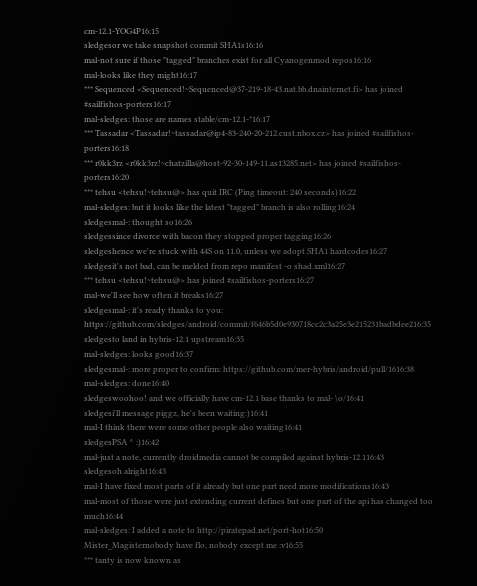cm-12.1-YOG4P16:15
sledgesor we take snapshot commit SHA1s16:16
mal-not sure if those "tagged" branches exist for all Cyanogenmod repos16:16
mal-looks like they might16:17
*** Sequenced <Sequenced!~Sequenced@37-219-18-43.nat.bb.dnainternet.fi> has joined #sailfishos-porters16:17
mal-sledges: those are names stable/cm-12.1-*16:17
*** Tassadar <Tassadar!~tassadar@ip4-83-240-20-212.cust.nbox.cz> has joined #sailfishos-porters16:18
*** r0kk3rz <r0kk3rz!~chatzilla@host-92-30-149-11.as13285.net> has joined #sailfishos-porters16:20
*** tehsu <tehsu!~tehsu@> has quit IRC (Ping timeout: 240 seconds)16:22
mal-sledges: but it looks like the latest "tagged" branch is also rolling16:24
sledgesmal-: thought so16:26
sledgessince divorce with bacon they stopped proper tagging16:26
sledgeshence we're stuck with 44S on 11.0, unless we adopt SHA1 hardcodes16:27
sledgesit's not bad, can be melded from repo manifest -o shad.xml16:27
*** tehsu <tehsu!~tehsu@> has joined #sailfishos-porters16:27
mal-we'll see how often it breaks16:27
sledgesmal-: it's ready thanks to you: https://github.com/sledges/android/commit/f646b5d0e930718cc2c3a25e3e215231badbdee216:35
sledgesto land in hybris-12.1 upstream16:35
mal-sledges: looks good16:37
sledgesmal-: more proper to confirm: https://github.com/mer-hybris/android/pull/1616:38
mal-sledges: done16:40
sledgeswoohoo! and we officially have cm-12.1 base thanks to mal- \o/16:41
sledgesi'll message piggz, he's been waiting:)16:41
mal-I think there were some other people also waiting16:41
sledgesPSA ^ :)16:42
mal-just a note, currently droidmedia cannot be compiled against hybris-12.116:43
sledgesoh alright16:43
mal-I have fixed most parts of it already but one part need more modifications16:43
mal-most of those were just extending current defines but one part of the api has changed too much16:44
mal-sledges: I added a note to http://piratepad.net/port-hot16:50
Mister_Magisternobody have flo, nobody except me :v16:55
*** tanty is now known as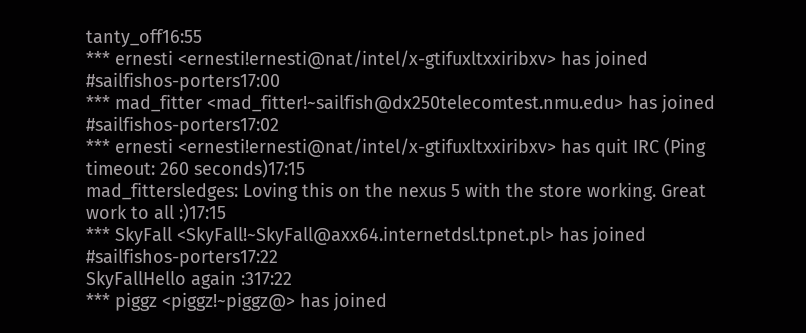tanty_off16:55
*** ernesti <ernesti!ernesti@nat/intel/x-gtifuxltxxiribxv> has joined #sailfishos-porters17:00
*** mad_fitter <mad_fitter!~sailfish@dx250telecomtest.nmu.edu> has joined #sailfishos-porters17:02
*** ernesti <ernesti!ernesti@nat/intel/x-gtifuxltxxiribxv> has quit IRC (Ping timeout: 260 seconds)17:15
mad_fittersledges: Loving this on the nexus 5 with the store working. Great work to all :)17:15
*** SkyFall <SkyFall!~SkyFall@axx64.internetdsl.tpnet.pl> has joined #sailfishos-porters17:22
SkyFallHello again :317:22
*** piggz <piggz!~piggz@> has joined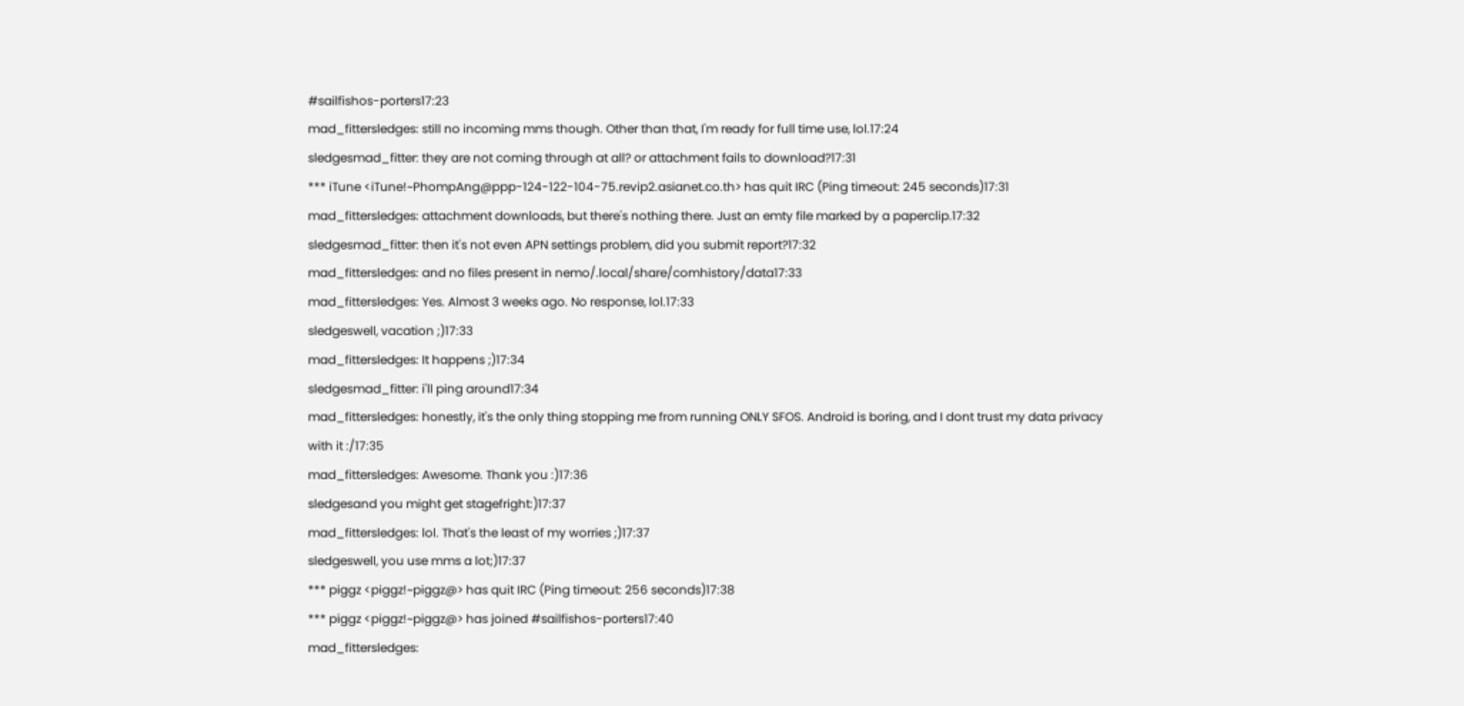#sailfishos-porters17:23
mad_fittersledges: still no incoming mms though. Other than that, I'm ready for full time use, lol.17:24
sledgesmad_fitter: they are not coming through at all? or attachment fails to download?17:31
*** iTune <iTune!~PhompAng@ppp-124-122-104-75.revip2.asianet.co.th> has quit IRC (Ping timeout: 245 seconds)17:31
mad_fittersledges: attachment downloads, but there's nothing there. Just an emty file marked by a paperclip.17:32
sledgesmad_fitter: then it's not even APN settings problem, did you submit report?17:32
mad_fittersledges: and no files present in nemo/.local/share/comhistory/data17:33
mad_fittersledges: Yes. Almost 3 weeks ago. No response, lol.17:33
sledgeswell, vacation ;)17:33
mad_fittersledges: It happens ;)17:34
sledgesmad_fitter: i'll ping around17:34
mad_fittersledges: honestly, it's the only thing stopping me from running ONLY SFOS. Android is boring, and I dont trust my data privacy with it :/17:35
mad_fittersledges: Awesome. Thank you :)17:36
sledgesand you might get stagefright:)17:37
mad_fittersledges: lol. That's the least of my worries ;)17:37
sledgeswell, you use mms a lot;)17:37
*** piggz <piggz!~piggz@> has quit IRC (Ping timeout: 256 seconds)17:38
*** piggz <piggz!~piggz@> has joined #sailfishos-porters17:40
mad_fittersledges: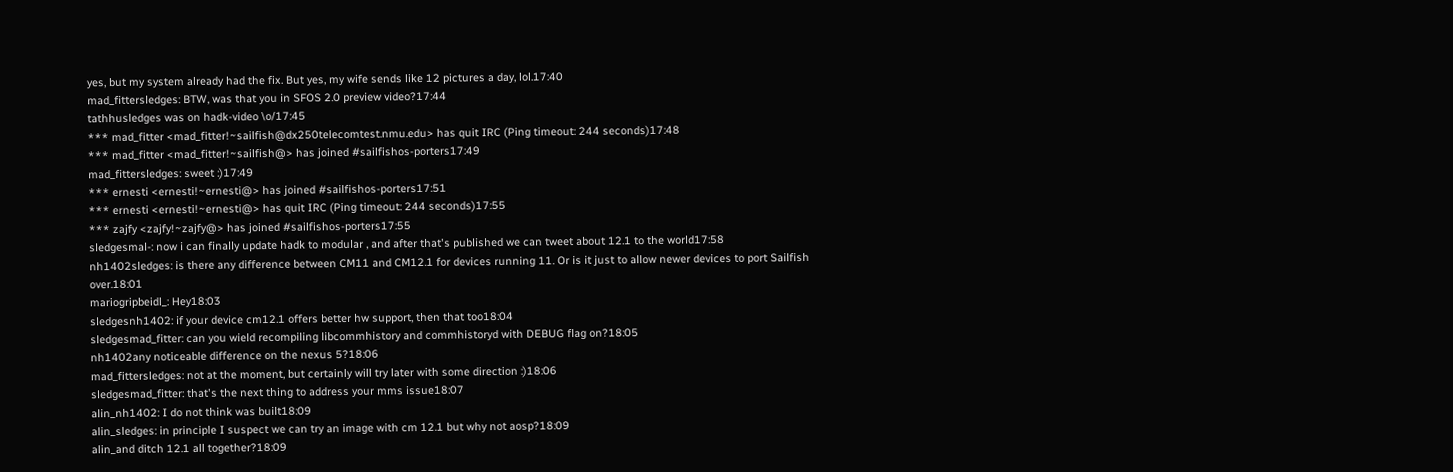yes, but my system already had the fix. But yes, my wife sends like 12 pictures a day, lol.17:40
mad_fittersledges: BTW, was that you in SFOS 2.0 preview video?17:44
tathhusledges was on hadk-video \o/17:45
*** mad_fitter <mad_fitter!~sailfish@dx250telecomtest.nmu.edu> has quit IRC (Ping timeout: 244 seconds)17:48
*** mad_fitter <mad_fitter!~sailfish@> has joined #sailfishos-porters17:49
mad_fittersledges: sweet :)17:49
*** ernesti <ernesti!~ernesti@> has joined #sailfishos-porters17:51
*** ernesti <ernesti!~ernesti@> has quit IRC (Ping timeout: 244 seconds)17:55
*** zajfy <zajfy!~zajfy@> has joined #sailfishos-porters17:55
sledgesmal-: now i can finally update hadk to modular , and after that's published we can tweet about 12.1 to the world17:58
nh1402sledges: is there any difference between CM11 and CM12.1 for devices running 11. Or is it just to allow newer devices to port Sailfish over.18:01
mariogripbeidl_: Hey18:03
sledgesnh1402: if your device cm12.1 offers better hw support, then that too18:04
sledgesmad_fitter: can you wield recompiling libcommhistory and commhistoryd with DEBUG flag on?18:05
nh1402any noticeable difference on the nexus 5?18:06
mad_fittersledges: not at the moment, but certainly will try later with some direction :)18:06
sledgesmad_fitter: that's the next thing to address your mms issue18:07
alin_nh1402: I do not think was built18:09
alin_sledges: in principle I suspect we can try an image with cm 12.1 but why not aosp?18:09
alin_and ditch 12.1 all together?18:09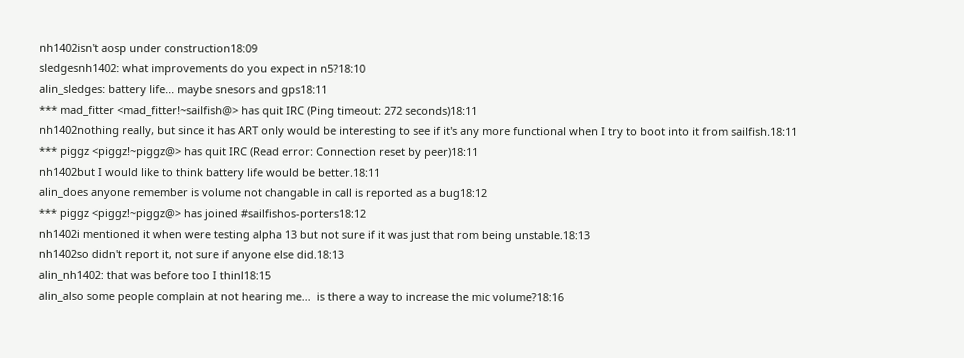nh1402isn't aosp under construction18:09
sledgesnh1402: what improvements do you expect in n5?18:10
alin_sledges: battery life... maybe snesors and gps18:11
*** mad_fitter <mad_fitter!~sailfish@> has quit IRC (Ping timeout: 272 seconds)18:11
nh1402nothing really, but since it has ART only would be interesting to see if it's any more functional when I try to boot into it from sailfish.18:11
*** piggz <piggz!~piggz@> has quit IRC (Read error: Connection reset by peer)18:11
nh1402but I would like to think battery life would be better.18:11
alin_does anyone remember is volume not changable in call is reported as a bug18:12
*** piggz <piggz!~piggz@> has joined #sailfishos-porters18:12
nh1402i mentioned it when were testing alpha 13 but not sure if it was just that rom being unstable.18:13
nh1402so didn't report it, not sure if anyone else did.18:13
alin_nh1402: that was before too I thinl18:15
alin_also some people complain at not hearing me...  is there a way to increase the mic volume?18:16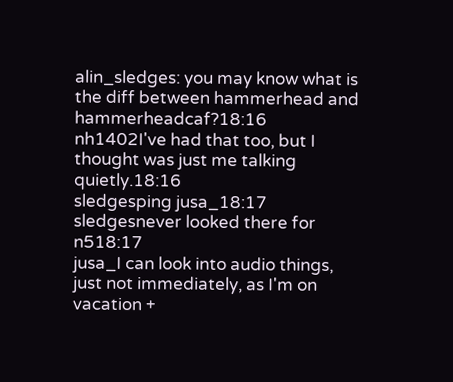alin_sledges: you may know what is the diff between hammerhead and hammerheadcaf?18:16
nh1402I've had that too, but I thought was just me talking quietly.18:16
sledgesping jusa_18:17
sledgesnever looked there for n518:17
jusa_I can look into audio things, just not immediately, as I'm on vacation +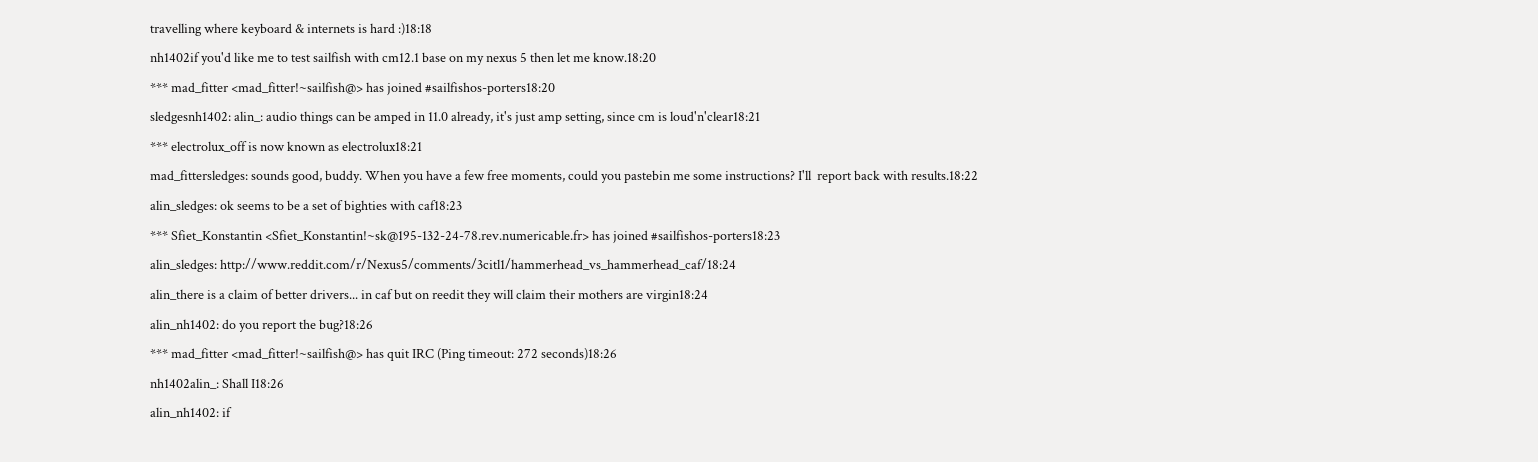travelling where keyboard & internets is hard :)18:18
nh1402if you'd like me to test sailfish with cm12.1 base on my nexus 5 then let me know.18:20
*** mad_fitter <mad_fitter!~sailfish@> has joined #sailfishos-porters18:20
sledgesnh1402: alin_: audio things can be amped in 11.0 already, it's just amp setting, since cm is loud'n'clear18:21
*** electrolux_off is now known as electrolux18:21
mad_fittersledges: sounds good, buddy. When you have a few free moments, could you pastebin me some instructions? I'll  report back with results.18:22
alin_sledges: ok seems to be a set of bighties with caf18:23
*** Sfiet_Konstantin <Sfiet_Konstantin!~sk@195-132-24-78.rev.numericable.fr> has joined #sailfishos-porters18:23
alin_sledges: http://www.reddit.com/r/Nexus5/comments/3citl1/hammerhead_vs_hammerhead_caf/18:24
alin_there is a claim of better drivers... in caf but on reedit they will claim their mothers are virgin18:24
alin_nh1402: do you report the bug?18:26
*** mad_fitter <mad_fitter!~sailfish@> has quit IRC (Ping timeout: 272 seconds)18:26
nh1402alin_: Shall I18:26
alin_nh1402: if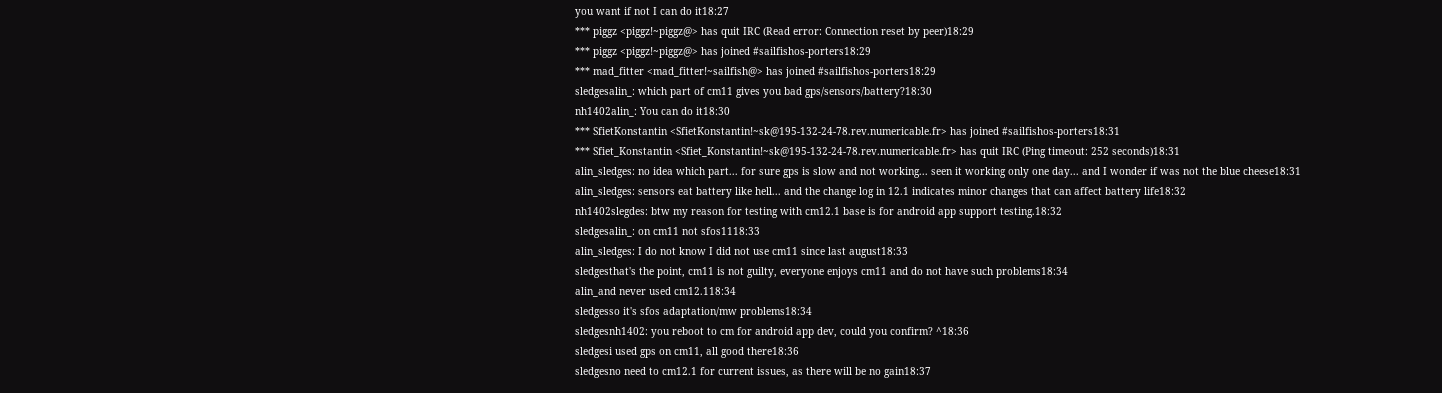you want if not I can do it18:27
*** piggz <piggz!~piggz@> has quit IRC (Read error: Connection reset by peer)18:29
*** piggz <piggz!~piggz@> has joined #sailfishos-porters18:29
*** mad_fitter <mad_fitter!~sailfish@> has joined #sailfishos-porters18:29
sledgesalin_: which part of cm11 gives you bad gps/sensors/battery?18:30
nh1402alin_: You can do it18:30
*** SfietKonstantin <SfietKonstantin!~sk@195-132-24-78.rev.numericable.fr> has joined #sailfishos-porters18:31
*** Sfiet_Konstantin <Sfiet_Konstantin!~sk@195-132-24-78.rev.numericable.fr> has quit IRC (Ping timeout: 252 seconds)18:31
alin_sledges: no idea which part... for sure gps is slow and not working... seen it working only one day... and I wonder if was not the blue cheese18:31
alin_sledges: sensors eat battery like hell... and the change log in 12.1 indicates minor changes that can affect battery life18:32
nh1402slegdes: btw my reason for testing with cm12.1 base is for android app support testing.18:32
sledgesalin_: on cm11 not sfos1118:33
alin_sledges: I do not know I did not use cm11 since last august18:33
sledgesthat's the point, cm11 is not guilty, everyone enjoys cm11 and do not have such problems18:34
alin_and never used cm12.118:34
sledgesso it's sfos adaptation/mw problems18:34
sledgesnh1402: you reboot to cm for android app dev, could you confirm? ^18:36
sledgesi used gps on cm11, all good there18:36
sledgesno need to cm12.1 for current issues, as there will be no gain18:37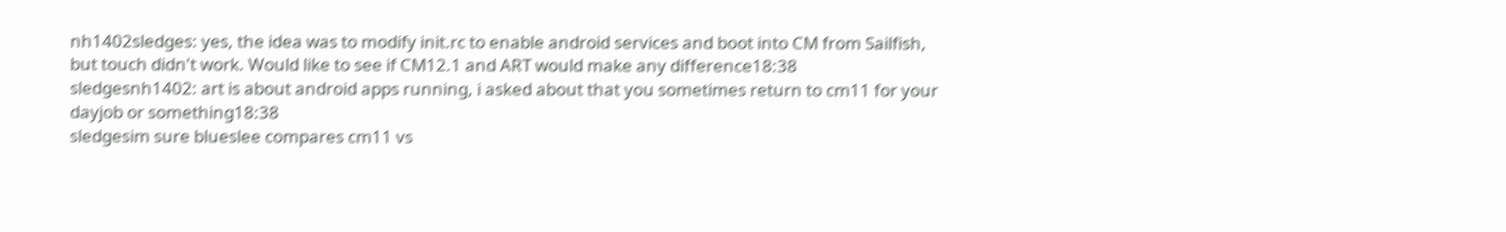nh1402sledges: yes, the idea was to modify init.rc to enable android services and boot into CM from Sailfish, but touch didn't work. Would like to see if CM12.1 and ART would make any difference18:38
sledgesnh1402: art is about android apps running, i asked about that you sometimes return to cm11 for your dayjob or something18:38
sledgesim sure blueslee compares cm11 vs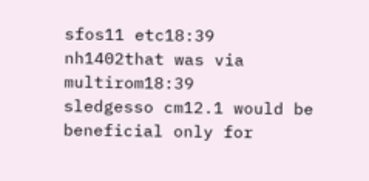sfos11 etc18:39
nh1402that was via multirom18:39
sledgesso cm12.1 would be beneficial only for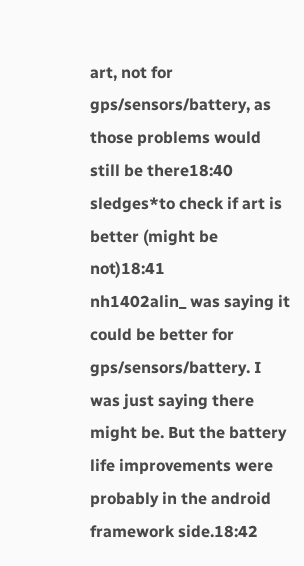art, not for gps/sensors/battery, as those problems would still be there18:40
sledges*to check if art is better (might be not)18:41
nh1402alin_ was saying it could be better for gps/sensors/battery. I was just saying there might be. But the battery life improvements were probably in the android framework side.18:42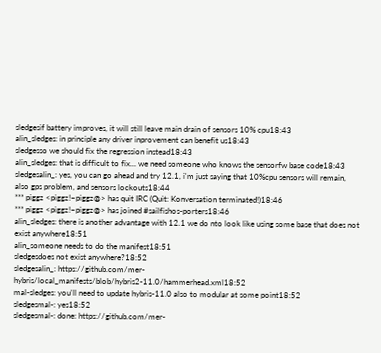sledgesif battery improves, it will still leave main drain of sensors 10% cpu18:43
alin_sledges: in principle any driver inprovement can benefit us18:43
sledgesso we should fix the regression instead18:43
alin_sledges: that is difficult to fix... we need someone who knows the sensorfw base code18:43
sledgesalin_: yes, you can go ahead and try 12.1, i'm just saying that 10%cpu sensors will remain, also gps problem, and sensors lockouts18:44
*** piggz <piggz!~piggz@> has quit IRC (Quit: Konversation terminated!)18:46
*** piggz <piggz!~piggz@> has joined #sailfishos-porters18:46
alin_sledges: there is another advantage with 12.1 we do nto look like using some base that does not exist anywhere18:51
alin_someone needs to do the manifest18:51
sledgesdoes not exist anywhere?18:52
sledgesalin_: https://github.com/mer-hybris/local_manifests/blob/hybris2-11.0/hammerhead.xml18:52
mal-sledges: you'll need to update hybris-11.0 also to modular at some point18:52
sledgesmal-: yes18:52
sledgesmal-: done: https://github.com/mer-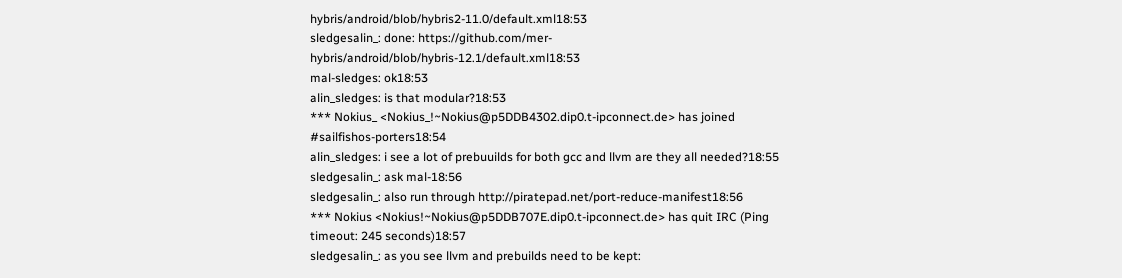hybris/android/blob/hybris2-11.0/default.xml18:53
sledgesalin_: done: https://github.com/mer-hybris/android/blob/hybris-12.1/default.xml18:53
mal-sledges: ok18:53
alin_sledges: is that modular?18:53
*** Nokius_ <Nokius_!~Nokius@p5DDB4302.dip0.t-ipconnect.de> has joined #sailfishos-porters18:54
alin_sledges: i see a lot of prebuuilds for both gcc and llvm are they all needed?18:55
sledgesalin_: ask mal-18:56
sledgesalin_: also run through http://piratepad.net/port-reduce-manifest18:56
*** Nokius <Nokius!~Nokius@p5DDB707E.dip0.t-ipconnect.de> has quit IRC (Ping timeout: 245 seconds)18:57
sledgesalin_: as you see llvm and prebuilds need to be kept: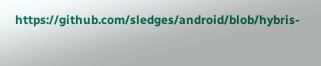https://github.com/sledges/android/blob/hybris-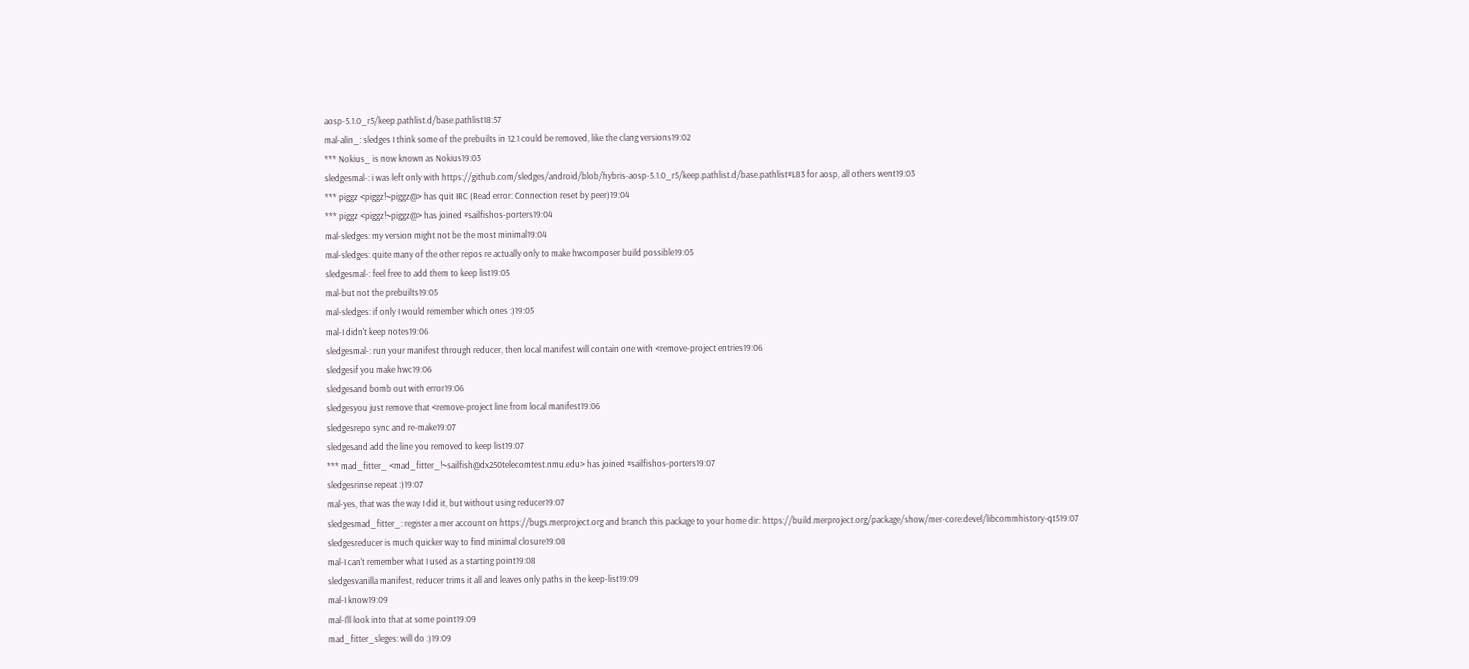aosp-5.1.0_r5/keep.pathlist.d/base.pathlist18:57
mal-alin_: sledges I think some of the prebuilts in 12.1 could be removed, like the clang versions19:02
*** Nokius_ is now known as Nokius19:03
sledgesmal-: i was left only with https://github.com/sledges/android/blob/hybris-aosp-5.1.0_r5/keep.pathlist.d/base.pathlist#L83 for aosp, all others went19:03
*** piggz <piggz!~piggz@> has quit IRC (Read error: Connection reset by peer)19:04
*** piggz <piggz!~piggz@> has joined #sailfishos-porters19:04
mal-sledges: my version might not be the most minimal19:04
mal-sledges: quite many of the other repos re actually only to make hwcomposer build possible19:05
sledgesmal-: feel free to add them to keep list19:05
mal-but not the prebuilts19:05
mal-sledges: if only I would remember which ones :)19:05
mal-I didn't keep notes19:06
sledgesmal-: run your manifest through reducer, then local manifest will contain one with <remove-project entries19:06
sledgesif you make hwc19:06
sledgesand bomb out with error19:06
sledgesyou just remove that <remove-project line from local manifest19:06
sledgesrepo sync and re-make19:07
sledgesand add the line you removed to keep list19:07
*** mad_fitter_ <mad_fitter_!~sailfish@dx250telecomtest.nmu.edu> has joined #sailfishos-porters19:07
sledgesrinse repeat :)19:07
mal-yes, that was the way I did it, but without using reducer19:07
sledgesmad_fitter_: register a mer account on https://bugs.merproject.org and branch this package to your home dir: https://build.merproject.org/package/show/mer-core:devel/libcommhistory-qt519:07
sledgesreducer is much quicker way to find minimal closure19:08
mal-I can't remember what I used as a starting point19:08
sledgesvanilla manifest, reducer trims it all and leaves only paths in the keep-list19:09
mal-I know19:09
mal-I'll look into that at some point19:09
mad_fitter_sleges: will do :)19:09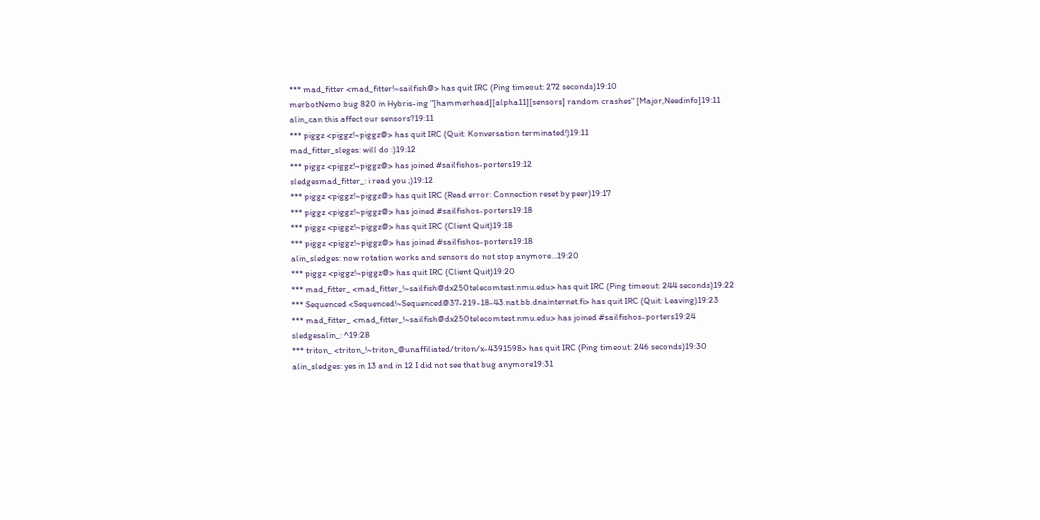*** mad_fitter <mad_fitter!~sailfish@> has quit IRC (Ping timeout: 272 seconds)19:10
merbotNemo bug 820 in Hybris-ing "[hammerhead][alpha11][sensors] random crashes" [Major,Needinfo]19:11
alin_can this affect our sensors?19:11
*** piggz <piggz!~piggz@> has quit IRC (Quit: Konversation terminated!)19:11
mad_fitter_sleges: will do :)19:12
*** piggz <piggz!~piggz@> has joined #sailfishos-porters19:12
sledgesmad_fitter_: i read you ;)19:12
*** piggz <piggz!~piggz@> has quit IRC (Read error: Connection reset by peer)19:17
*** piggz <piggz!~piggz@> has joined #sailfishos-porters19:18
*** piggz <piggz!~piggz@> has quit IRC (Client Quit)19:18
*** piggz <piggz!~piggz@> has joined #sailfishos-porters19:18
alin_sledges: now rotation works and sensors do not stop anymore...19:20
*** piggz <piggz!~piggz@> has quit IRC (Client Quit)19:20
*** mad_fitter_ <mad_fitter_!~sailfish@dx250telecomtest.nmu.edu> has quit IRC (Ping timeout: 244 seconds)19:22
*** Sequenced <Sequenced!~Sequenced@37-219-18-43.nat.bb.dnainternet.fi> has quit IRC (Quit: Leaving)19:23
*** mad_fitter_ <mad_fitter_!~sailfish@dx250telecomtest.nmu.edu> has joined #sailfishos-porters19:24
sledgesalin_: ^19:28
*** triton_ <triton_!~triton_@unaffiliated/triton/x-4391598> has quit IRC (Ping timeout: 246 seconds)19:30
alin_sledges: yes in 13 and in 12 I did not see that bug anymore19:31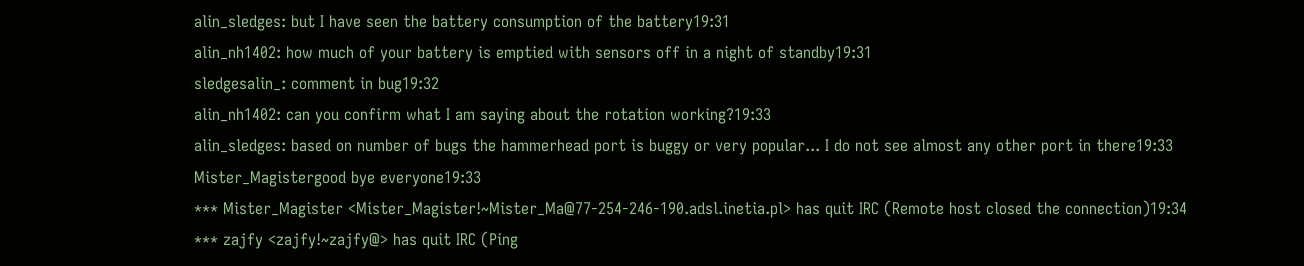alin_sledges: but I have seen the battery consumption of the battery19:31
alin_nh1402: how much of your battery is emptied with sensors off in a night of standby19:31
sledgesalin_: comment in bug19:32
alin_nh1402: can you confirm what I am saying about the rotation working?19:33
alin_sledges: based on number of bugs the hammerhead port is buggy or very popular... I do not see almost any other port in there19:33
Mister_Magistergood bye everyone19:33
*** Mister_Magister <Mister_Magister!~Mister_Ma@77-254-246-190.adsl.inetia.pl> has quit IRC (Remote host closed the connection)19:34
*** zajfy <zajfy!~zajfy@> has quit IRC (Ping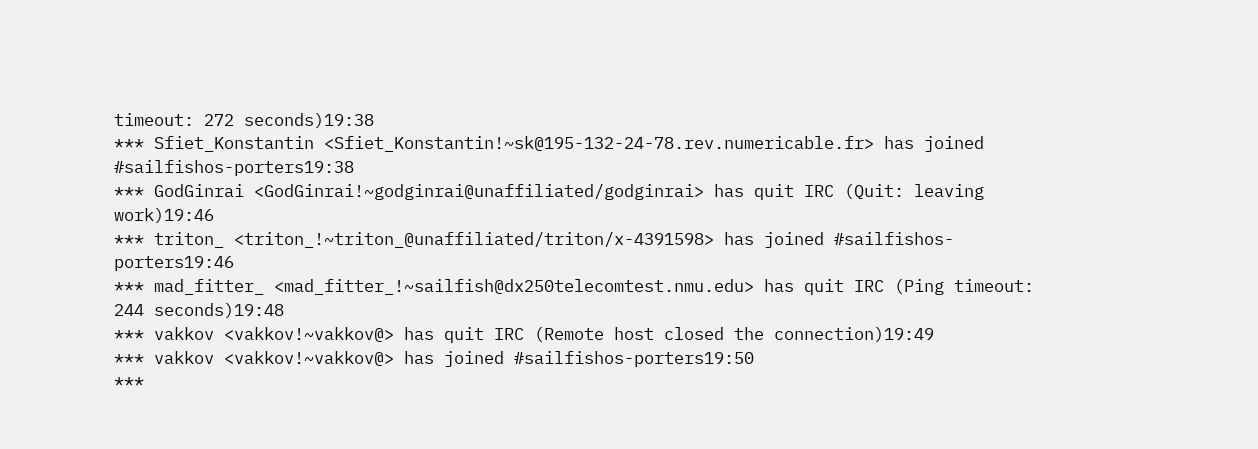timeout: 272 seconds)19:38
*** Sfiet_Konstantin <Sfiet_Konstantin!~sk@195-132-24-78.rev.numericable.fr> has joined #sailfishos-porters19:38
*** GodGinrai <GodGinrai!~godginrai@unaffiliated/godginrai> has quit IRC (Quit: leaving work)19:46
*** triton_ <triton_!~triton_@unaffiliated/triton/x-4391598> has joined #sailfishos-porters19:46
*** mad_fitter_ <mad_fitter_!~sailfish@dx250telecomtest.nmu.edu> has quit IRC (Ping timeout: 244 seconds)19:48
*** vakkov <vakkov!~vakkov@> has quit IRC (Remote host closed the connection)19:49
*** vakkov <vakkov!~vakkov@> has joined #sailfishos-porters19:50
***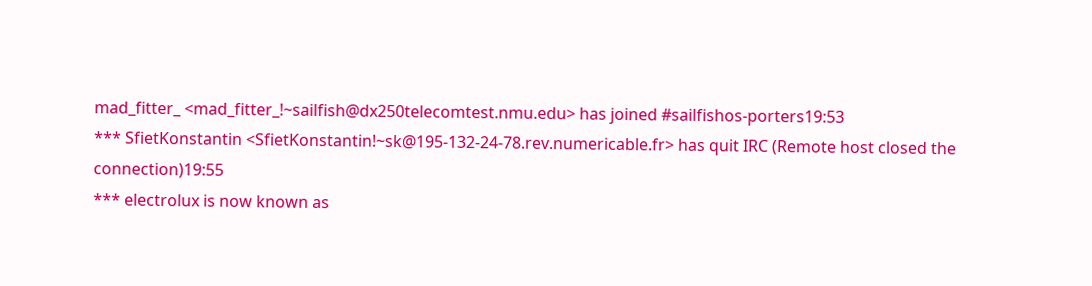mad_fitter_ <mad_fitter_!~sailfish@dx250telecomtest.nmu.edu> has joined #sailfishos-porters19:53
*** SfietKonstantin <SfietKonstantin!~sk@195-132-24-78.rev.numericable.fr> has quit IRC (Remote host closed the connection)19:55
*** electrolux is now known as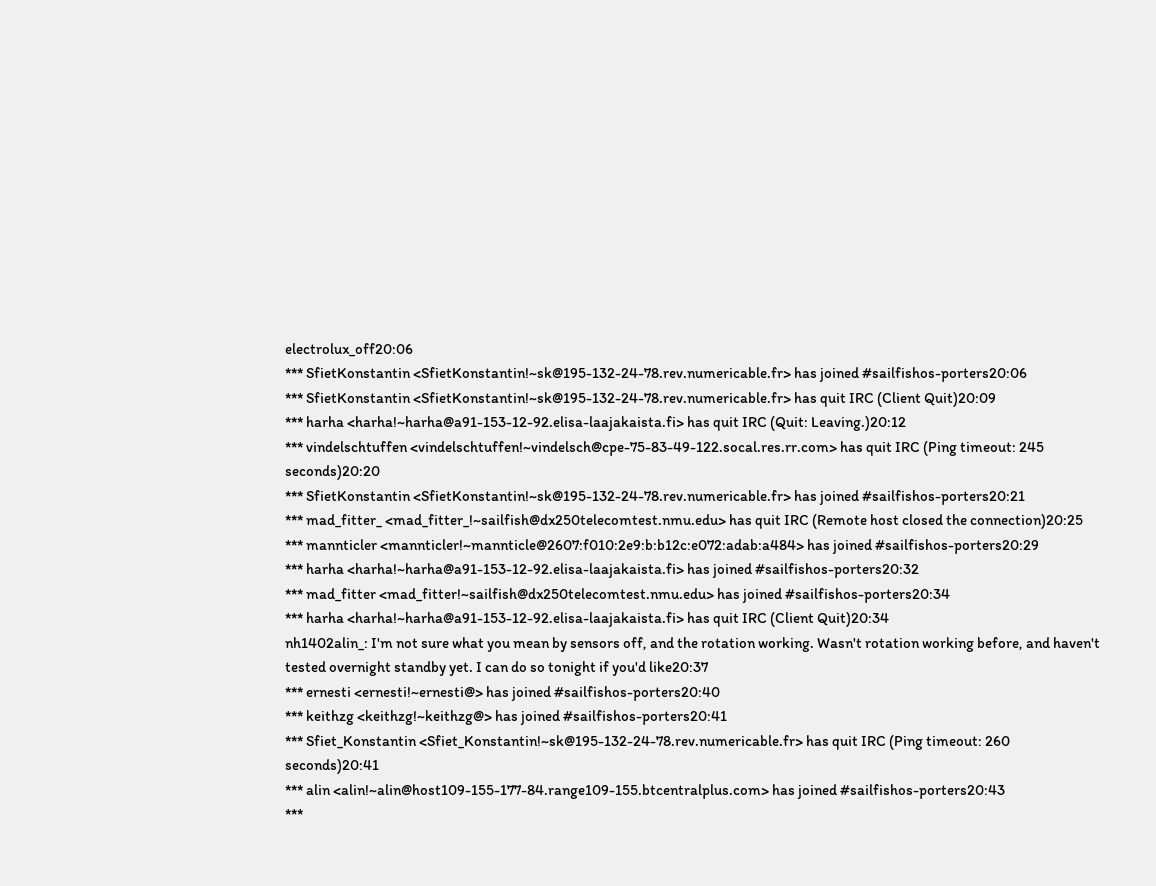electrolux_off20:06
*** SfietKonstantin <SfietKonstantin!~sk@195-132-24-78.rev.numericable.fr> has joined #sailfishos-porters20:06
*** SfietKonstantin <SfietKonstantin!~sk@195-132-24-78.rev.numericable.fr> has quit IRC (Client Quit)20:09
*** harha <harha!~harha@a91-153-12-92.elisa-laajakaista.fi> has quit IRC (Quit: Leaving.)20:12
*** vindelschtuffen <vindelschtuffen!~vindelsch@cpe-75-83-49-122.socal.res.rr.com> has quit IRC (Ping timeout: 245 seconds)20:20
*** SfietKonstantin <SfietKonstantin!~sk@195-132-24-78.rev.numericable.fr> has joined #sailfishos-porters20:21
*** mad_fitter_ <mad_fitter_!~sailfish@dx250telecomtest.nmu.edu> has quit IRC (Remote host closed the connection)20:25
*** mannticler <mannticler!~mannticle@2607:f010:2e9:b:b12c:e072:adab:a484> has joined #sailfishos-porters20:29
*** harha <harha!~harha@a91-153-12-92.elisa-laajakaista.fi> has joined #sailfishos-porters20:32
*** mad_fitter <mad_fitter!~sailfish@dx250telecomtest.nmu.edu> has joined #sailfishos-porters20:34
*** harha <harha!~harha@a91-153-12-92.elisa-laajakaista.fi> has quit IRC (Client Quit)20:34
nh1402alin_: I'm not sure what you mean by sensors off, and the rotation working. Wasn't rotation working before, and haven't tested overnight standby yet. I can do so tonight if you'd like20:37
*** ernesti <ernesti!~ernesti@> has joined #sailfishos-porters20:40
*** keithzg <keithzg!~keithzg@> has joined #sailfishos-porters20:41
*** Sfiet_Konstantin <Sfiet_Konstantin!~sk@195-132-24-78.rev.numericable.fr> has quit IRC (Ping timeout: 260 seconds)20:41
*** alin <alin!~alin@host109-155-177-84.range109-155.btcentralplus.com> has joined #sailfishos-porters20:43
***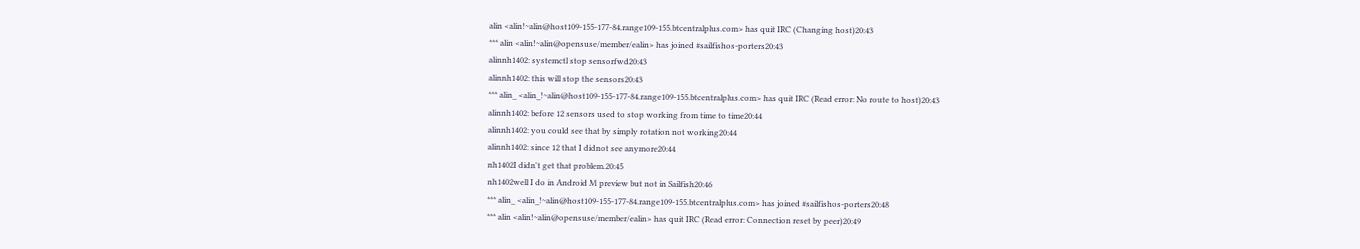alin <alin!~alin@host109-155-177-84.range109-155.btcentralplus.com> has quit IRC (Changing host)20:43
*** alin <alin!~alin@opensuse/member/ealin> has joined #sailfishos-porters20:43
alinnh1402: systemctl stop sensorfwd20:43
alinnh1402: this will stop the sensors20:43
*** alin_ <alin_!~alin@host109-155-177-84.range109-155.btcentralplus.com> has quit IRC (Read error: No route to host)20:43
alinnh1402: before 12 sensors used to stop working from time to time20:44
alinnh1402: you could see that by simply rotation not working20:44
alinnh1402: since 12 that I didnot see anymore20:44
nh1402I didn't get that problem.20:45
nh1402well I do in Android M preview but not in Sailfish20:46
*** alin_ <alin_!~alin@host109-155-177-84.range109-155.btcentralplus.com> has joined #sailfishos-porters20:48
*** alin <alin!~alin@opensuse/member/ealin> has quit IRC (Read error: Connection reset by peer)20:49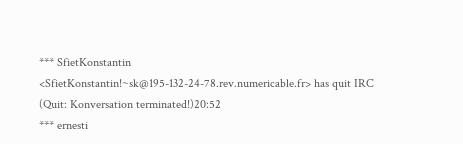*** SfietKonstantin <SfietKonstantin!~sk@195-132-24-78.rev.numericable.fr> has quit IRC (Quit: Konversation terminated!)20:52
*** ernesti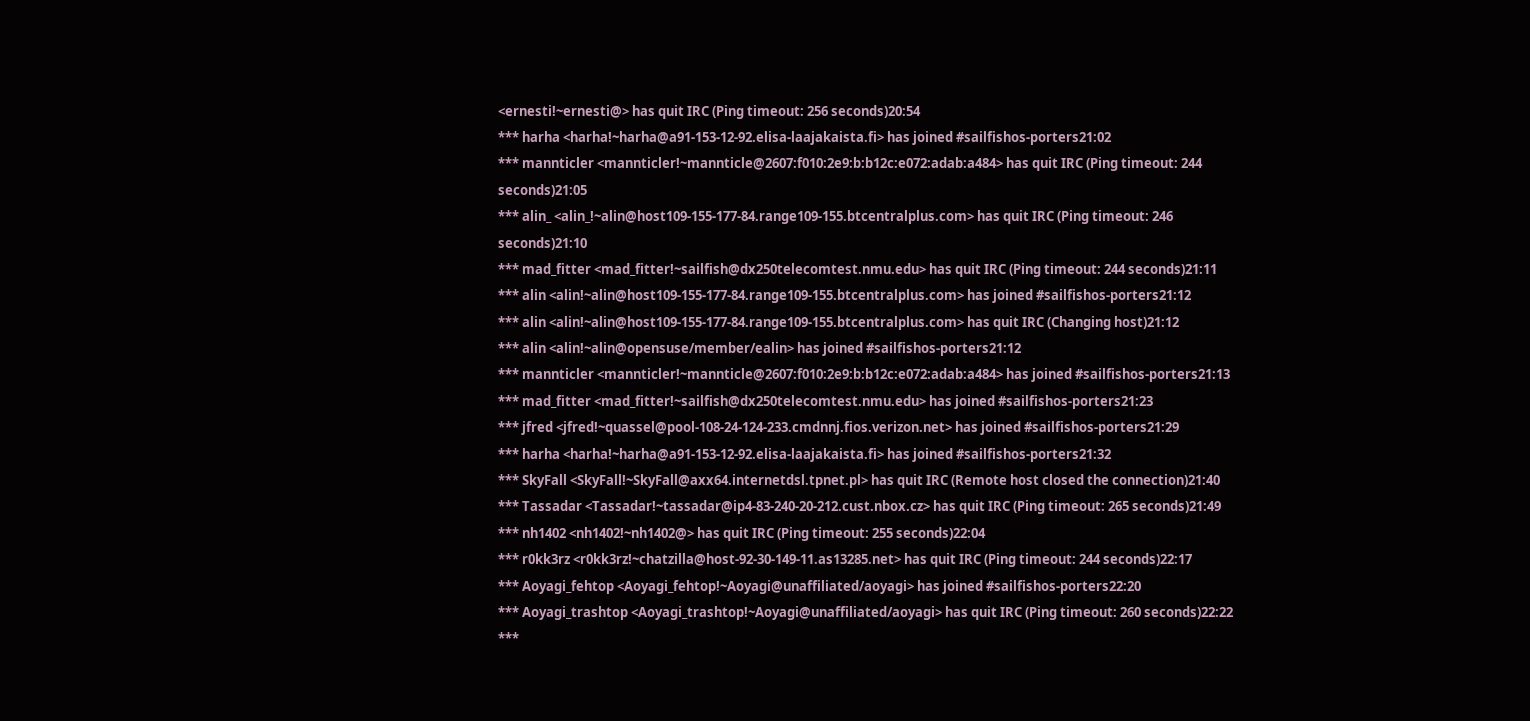<ernesti!~ernesti@> has quit IRC (Ping timeout: 256 seconds)20:54
*** harha <harha!~harha@a91-153-12-92.elisa-laajakaista.fi> has joined #sailfishos-porters21:02
*** mannticler <mannticler!~mannticle@2607:f010:2e9:b:b12c:e072:adab:a484> has quit IRC (Ping timeout: 244 seconds)21:05
*** alin_ <alin_!~alin@host109-155-177-84.range109-155.btcentralplus.com> has quit IRC (Ping timeout: 246 seconds)21:10
*** mad_fitter <mad_fitter!~sailfish@dx250telecomtest.nmu.edu> has quit IRC (Ping timeout: 244 seconds)21:11
*** alin <alin!~alin@host109-155-177-84.range109-155.btcentralplus.com> has joined #sailfishos-porters21:12
*** alin <alin!~alin@host109-155-177-84.range109-155.btcentralplus.com> has quit IRC (Changing host)21:12
*** alin <alin!~alin@opensuse/member/ealin> has joined #sailfishos-porters21:12
*** mannticler <mannticler!~mannticle@2607:f010:2e9:b:b12c:e072:adab:a484> has joined #sailfishos-porters21:13
*** mad_fitter <mad_fitter!~sailfish@dx250telecomtest.nmu.edu> has joined #sailfishos-porters21:23
*** jfred <jfred!~quassel@pool-108-24-124-233.cmdnnj.fios.verizon.net> has joined #sailfishos-porters21:29
*** harha <harha!~harha@a91-153-12-92.elisa-laajakaista.fi> has joined #sailfishos-porters21:32
*** SkyFall <SkyFall!~SkyFall@axx64.internetdsl.tpnet.pl> has quit IRC (Remote host closed the connection)21:40
*** Tassadar <Tassadar!~tassadar@ip4-83-240-20-212.cust.nbox.cz> has quit IRC (Ping timeout: 265 seconds)21:49
*** nh1402 <nh1402!~nh1402@> has quit IRC (Ping timeout: 255 seconds)22:04
*** r0kk3rz <r0kk3rz!~chatzilla@host-92-30-149-11.as13285.net> has quit IRC (Ping timeout: 244 seconds)22:17
*** Aoyagi_fehtop <Aoyagi_fehtop!~Aoyagi@unaffiliated/aoyagi> has joined #sailfishos-porters22:20
*** Aoyagi_trashtop <Aoyagi_trashtop!~Aoyagi@unaffiliated/aoyagi> has quit IRC (Ping timeout: 260 seconds)22:22
***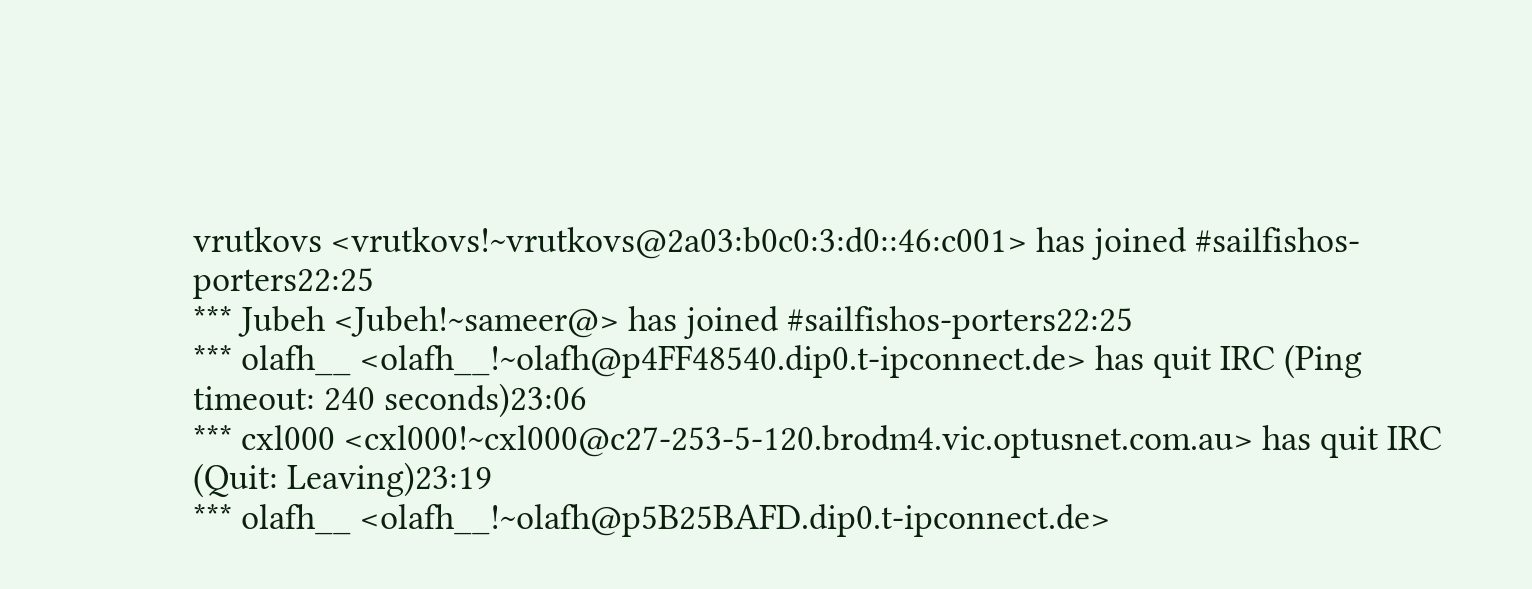vrutkovs <vrutkovs!~vrutkovs@2a03:b0c0:3:d0::46:c001> has joined #sailfishos-porters22:25
*** Jubeh <Jubeh!~sameer@> has joined #sailfishos-porters22:25
*** olafh__ <olafh__!~olafh@p4FF48540.dip0.t-ipconnect.de> has quit IRC (Ping timeout: 240 seconds)23:06
*** cxl000 <cxl000!~cxl000@c27-253-5-120.brodm4.vic.optusnet.com.au> has quit IRC (Quit: Leaving)23:19
*** olafh__ <olafh__!~olafh@p5B25BAFD.dip0.t-ipconnect.de>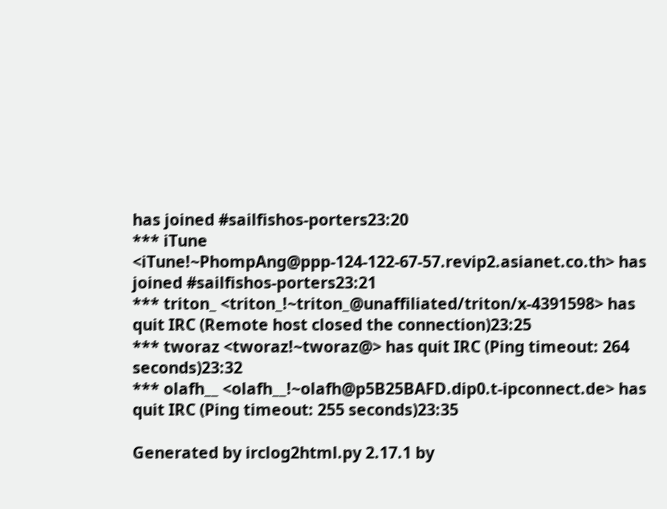has joined #sailfishos-porters23:20
*** iTune <iTune!~PhompAng@ppp-124-122-67-57.revip2.asianet.co.th> has joined #sailfishos-porters23:21
*** triton_ <triton_!~triton_@unaffiliated/triton/x-4391598> has quit IRC (Remote host closed the connection)23:25
*** tworaz <tworaz!~tworaz@> has quit IRC (Ping timeout: 264 seconds)23:32
*** olafh__ <olafh__!~olafh@p5B25BAFD.dip0.t-ipconnect.de> has quit IRC (Ping timeout: 255 seconds)23:35

Generated by irclog2html.py 2.17.1 by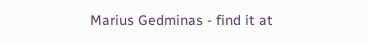Marius Gedminas - find it at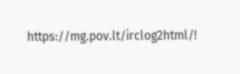https://mg.pov.lt/irclog2html/!